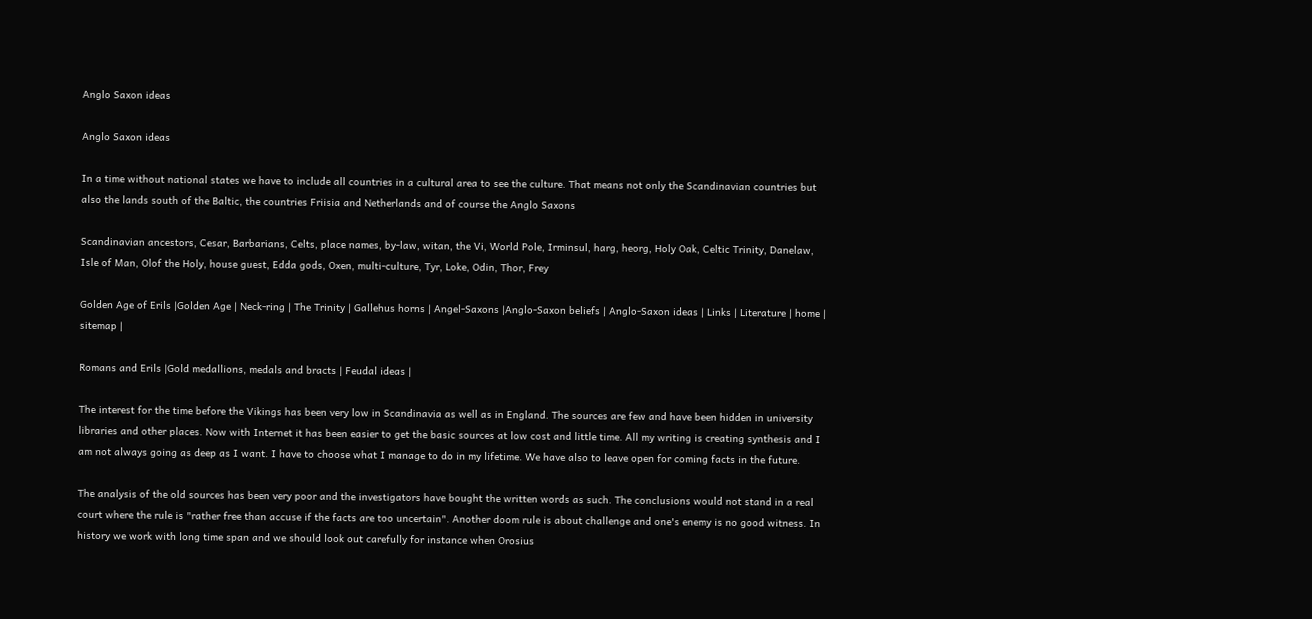Anglo Saxon ideas

Anglo Saxon ideas

In a time without national states we have to include all countries in a cultural area to see the culture. That means not only the Scandinavian countries but also the lands south of the Baltic, the countries Friisia and Netherlands and of course the Anglo Saxons

Scandinavian ancestors, Cesar, Barbarians, Celts, place names, by-law, witan, the Vi, World Pole, Irminsul, harg, heorg, Holy Oak, Celtic Trinity, Danelaw, Isle of Man, Olof the Holy, house guest, Edda gods, Oxen, multi-culture, Tyr, Loke, Odin, Thor, Frey

Golden Age of Erils |Golden Age | Neck-ring | The Trinity | Gallehus horns | Angel-Saxons |Anglo-Saxon beliefs | Anglo-Saxon ideas | Links | Literature | home | sitemap |

Romans and Erils |Gold medallions, medals and bracts | Feudal ideas |

The interest for the time before the Vikings has been very low in Scandinavia as well as in England. The sources are few and have been hidden in university libraries and other places. Now with Internet it has been easier to get the basic sources at low cost and little time. All my writing is creating synthesis and I am not always going as deep as I want. I have to choose what I manage to do in my lifetime. We have also to leave open for coming facts in the future.

The analysis of the old sources has been very poor and the investigators have bought the written words as such. The conclusions would not stand in a real court where the rule is "rather free than accuse if the facts are too uncertain". Another doom rule is about challenge and one's enemy is no good witness. In history we work with long time span and we should look out carefully for instance when Orosius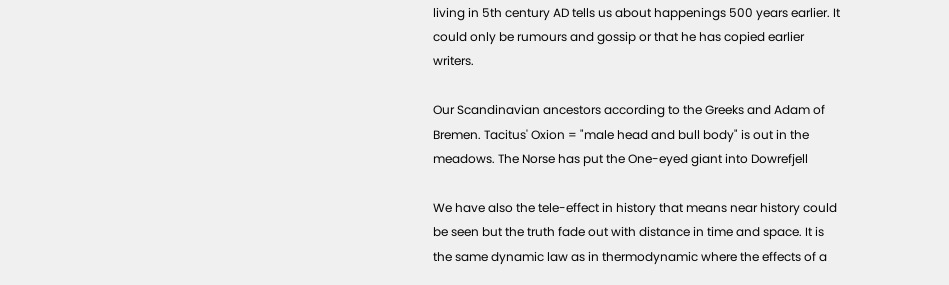living in 5th century AD tells us about happenings 500 years earlier. It could only be rumours and gossip or that he has copied earlier writers.

Our Scandinavian ancestors according to the Greeks and Adam of Bremen. Tacitus' Oxion = "male head and bull body" is out in the meadows. The Norse has put the One-eyed giant into Dowrefjell

We have also the tele-effect in history that means near history could be seen but the truth fade out with distance in time and space. It is the same dynamic law as in thermodynamic where the effects of a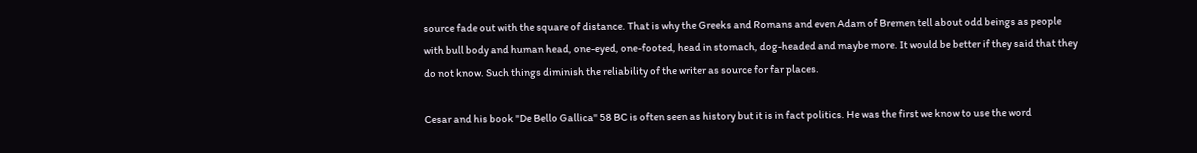source fade out with the square of distance. That is why the Greeks and Romans and even Adam of Bremen tell about odd beings as people with bull body and human head, one-eyed, one-footed, head in stomach, dog-headed and maybe more. It would be better if they said that they do not know. Such things diminish the reliability of the writer as source for far places.

Cesar and his book "De Bello Gallica" 58 BC is often seen as history but it is in fact politics. He was the first we know to use the word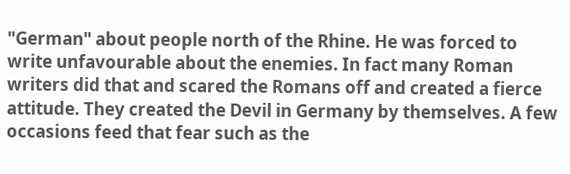"German" about people north of the Rhine. He was forced to write unfavourable about the enemies. In fact many Roman writers did that and scared the Romans off and created a fierce attitude. They created the Devil in Germany by themselves. A few occasions feed that fear such as the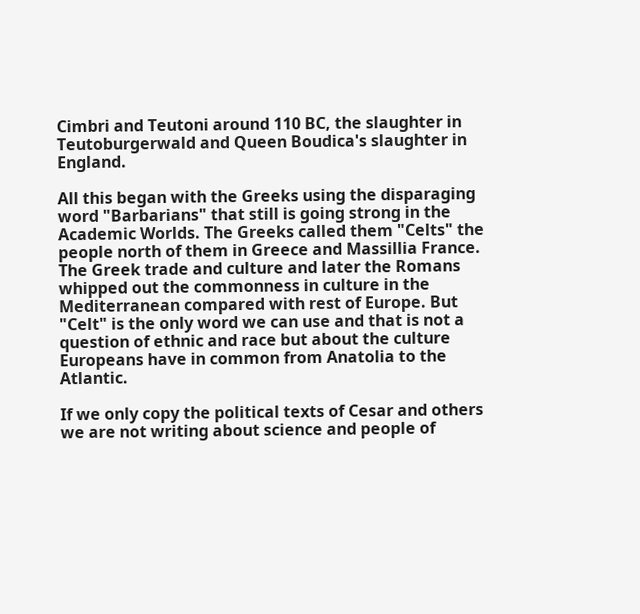Cimbri and Teutoni around 110 BC, the slaughter in Teutoburgerwald and Queen Boudica's slaughter in England.

All this began with the Greeks using the disparaging word "Barbarians" that still is going strong in the Academic Worlds. The Greeks called them "Celts" the people north of them in Greece and Massillia France. The Greek trade and culture and later the Romans whipped out the commonness in culture in the Mediterranean compared with rest of Europe. But "Celt" is the only word we can use and that is not a question of ethnic and race but about the culture Europeans have in common from Anatolia to the Atlantic.

If we only copy the political texts of Cesar and others we are not writing about science and people of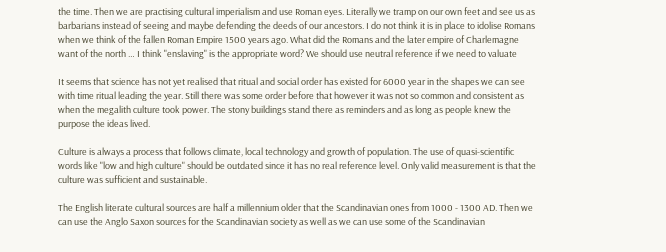the time. Then we are practising cultural imperialism and use Roman eyes. Literally we tramp on our own feet and see us as barbarians instead of seeing and maybe defending the deeds of our ancestors. I do not think it is in place to idolise Romans when we think of the fallen Roman Empire 1500 years ago. What did the Romans and the later empire of Charlemagne want of the north … I think "enslaving" is the appropriate word? We should use neutral reference if we need to valuate

It seems that science has not yet realised that ritual and social order has existed for 6000 year in the shapes we can see with time ritual leading the year. Still there was some order before that however it was not so common and consistent as when the megalith culture took power. The stony buildings stand there as reminders and as long as people knew the purpose the ideas lived.

Culture is always a process that follows climate, local technology and growth of population. The use of quasi-scientific words like "low and high culture" should be outdated since it has no real reference level. Only valid measurement is that the culture was sufficient and sustainable.

The English literate cultural sources are half a millennium older that the Scandinavian ones from 1000 - 1300 AD. Then we can use the Anglo Saxon sources for the Scandinavian society as well as we can use some of the Scandinavian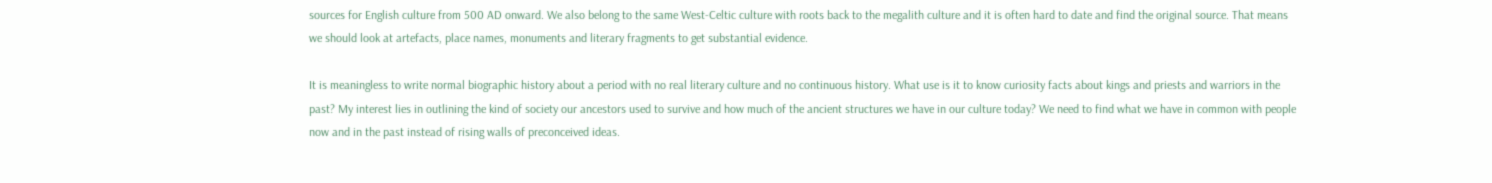sources for English culture from 500 AD onward. We also belong to the same West-Celtic culture with roots back to the megalith culture and it is often hard to date and find the original source. That means we should look at artefacts, place names, monuments and literary fragments to get substantial evidence.

It is meaningless to write normal biographic history about a period with no real literary culture and no continuous history. What use is it to know curiosity facts about kings and priests and warriors in the past? My interest lies in outlining the kind of society our ancestors used to survive and how much of the ancient structures we have in our culture today? We need to find what we have in common with people now and in the past instead of rising walls of preconceived ideas.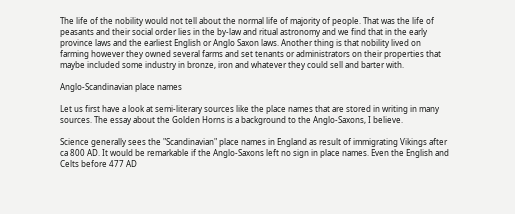The life of the nobility would not tell about the normal life of majority of people. That was the life of peasants and their social order lies in the by-law and ritual astronomy and we find that in the early province laws and the earliest English or Anglo Saxon laws. Another thing is that nobility lived on farming however they owned several farms and set tenants or administrators on their properties that maybe included some industry in bronze, iron and whatever they could sell and barter with.

Anglo-Scandinavian place names

Let us first have a look at semi-literary sources like the place names that are stored in writing in many sources. The essay about the Golden Horns is a background to the Anglo-Saxons, I believe.

Science generally sees the "Scandinavian" place names in England as result of immigrating Vikings after ca 800 AD. It would be remarkable if the Anglo-Saxons left no sign in place names. Even the English and Celts before 477 AD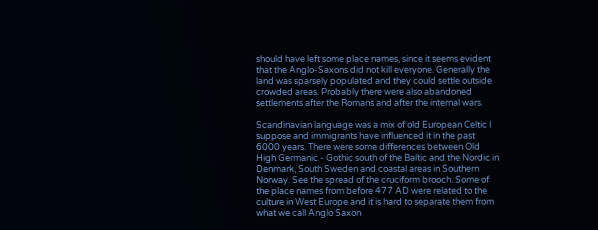should have left some place names, since it seems evident that the Anglo-Saxons did not kill everyone. Generally the land was sparsely populated and they could settle outside crowded areas. Probably there were also abandoned settlements after the Romans and after the internal wars.

Scandinavian language was a mix of old European Celtic I suppose and immigrants have influenced it in the past 6000 years. There were some differences between Old High Germanic - Gothic south of the Baltic and the Nordic in Denmark, South Sweden and coastal areas in Southern Norway. See the spread of the cruciform brooch. Some of the place names from before 477 AD were related to the culture in West Europe and it is hard to separate them from what we call Anglo Saxon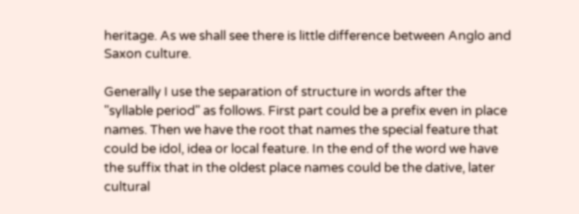heritage. As we shall see there is little difference between Anglo and Saxon culture.

Generally I use the separation of structure in words after the "syllable period" as follows. First part could be a prefix even in place names. Then we have the root that names the special feature that could be idol, idea or local feature. In the end of the word we have the suffix that in the oldest place names could be the dative, later cultural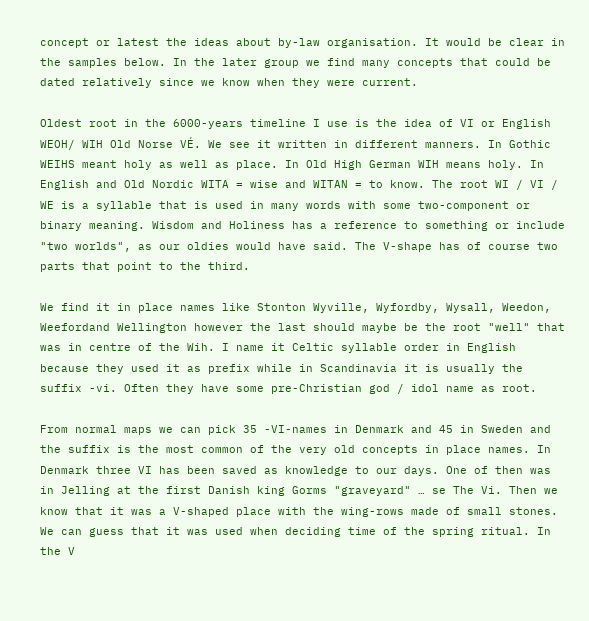concept or latest the ideas about by-law organisation. It would be clear in the samples below. In the later group we find many concepts that could be dated relatively since we know when they were current.

Oldest root in the 6000-years timeline I use is the idea of VI or English WEOH/ WIH Old Norse VÉ. We see it written in different manners. In Gothic WEIHS meant holy as well as place. In Old High German WIH means holy. In English and Old Nordic WITA = wise and WITAN = to know. The root WI / VI / WE is a syllable that is used in many words with some two-component or binary meaning. Wisdom and Holiness has a reference to something or include "two worlds", as our oldies would have said. The V-shape has of course two parts that point to the third.

We find it in place names like Stonton Wyville, Wyfordby, Wysall, Weedon, Weefordand Wellington however the last should maybe be the root "well" that was in centre of the Wih. I name it Celtic syllable order in English because they used it as prefix while in Scandinavia it is usually the suffix -vi. Often they have some pre-Christian god / idol name as root.

From normal maps we can pick 35 -VI-names in Denmark and 45 in Sweden and the suffix is the most common of the very old concepts in place names. In Denmark three VI has been saved as knowledge to our days. One of then was in Jelling at the first Danish king Gorms "graveyard" … se The Vi. Then we know that it was a V-shaped place with the wing-rows made of small stones. We can guess that it was used when deciding time of the spring ritual. In the V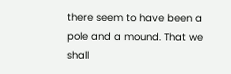there seem to have been a pole and a mound. That we shall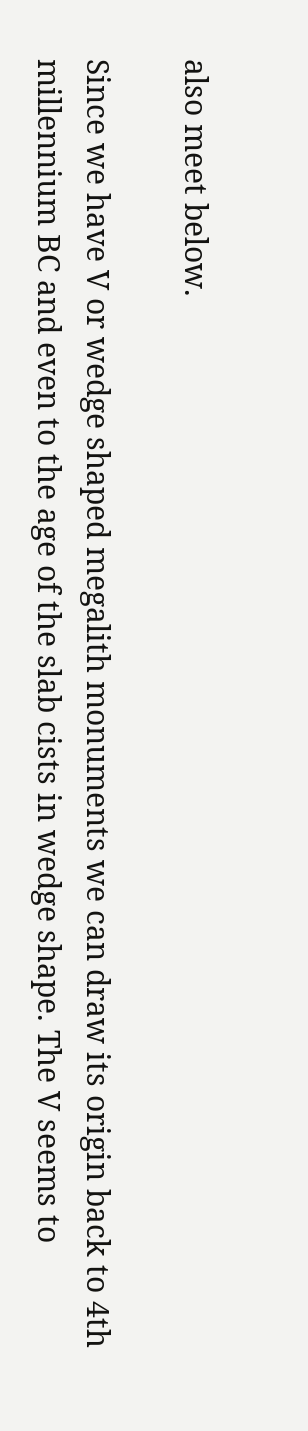also meet below.

Since we have V or wedge shaped megalith monuments we can draw its origin back to 4th millennium BC and even to the age of the slab cists in wedge shape. The V seems to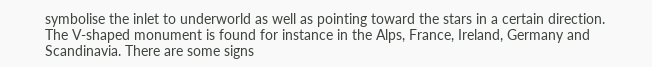symbolise the inlet to underworld as well as pointing toward the stars in a certain direction. The V-shaped monument is found for instance in the Alps, France, Ireland, Germany and Scandinavia. There are some signs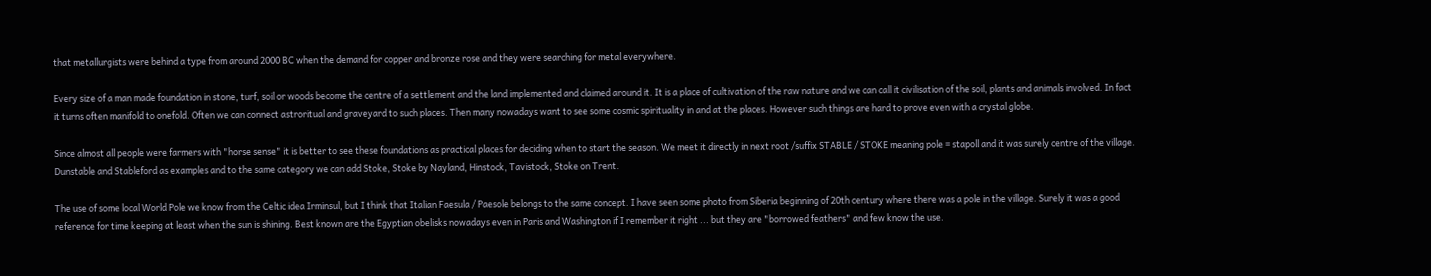that metallurgists were behind a type from around 2000 BC when the demand for copper and bronze rose and they were searching for metal everywhere.

Every size of a man made foundation in stone, turf, soil or woods become the centre of a settlement and the land implemented and claimed around it. It is a place of cultivation of the raw nature and we can call it civilisation of the soil, plants and animals involved. In fact it turns often manifold to onefold. Often we can connect astroritual and graveyard to such places. Then many nowadays want to see some cosmic spirituality in and at the places. However such things are hard to prove even with a crystal globe.

Since almost all people were farmers with "horse sense" it is better to see these foundations as practical places for deciding when to start the season. We meet it directly in next root /suffix STABLE / STOKE meaning pole = stapoll and it was surely centre of the village. Dunstable and Stableford as examples and to the same category we can add Stoke, Stoke by Nayland, Hinstock, Tavistock, Stoke on Trent.

The use of some local World Pole we know from the Celtic idea Irminsul, but I think that Italian Faesula / Paesole belongs to the same concept. I have seen some photo from Siberia beginning of 20th century where there was a pole in the village. Surely it was a good reference for time keeping at least when the sun is shining. Best known are the Egyptian obelisks nowadays even in Paris and Washington if I remember it right ... but they are "borrowed feathers" and few know the use.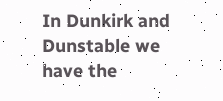In Dunkirk and Dunstable we have the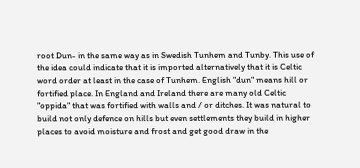root Dun- in the same way as in Swedish Tunhem and Tunby. This use of the idea could indicate that it is imported alternatively that it is Celtic word order at least in the case of Tunhem. English "dun" means hill or fortified place. In England and Ireland there are many old Celtic "oppida" that was fortified with walls and / or ditches. It was natural to build not only defence on hills but even settlements they build in higher places to avoid moisture and frost and get good draw in the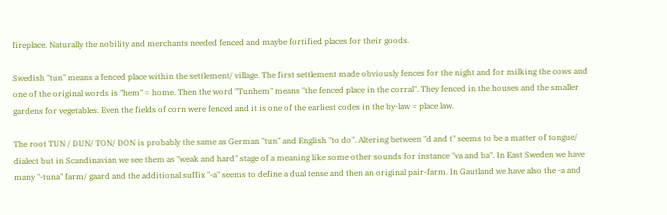fireplace. Naturally the nobility and merchants needed fenced and maybe fortified places for their goods.

Swedish "tun" means a fenced place within the settlement/ village. The first settlement made obviously fences for the night and for milking the cows and one of the original words is "hem" = home. Then the word "Tunhem" means "the fenced place in the corral". They fenced in the houses and the smaller gardens for vegetables. Even the fields of corn were fenced and it is one of the earliest codes in the by-law = place law.

The root TUN / DUN/ TON/ DON is probably the same as German "tun" and English "to do". Altering between "d and t" seems to be a matter of tongue/ dialect but in Scandinavian we see them as "weak and hard" stage of a meaning like some other sounds for instance "va and ba". In East Sweden we have many "-tuna" farm/ gaard and the additional suffix "-a" seems to define a dual tense and then an original pair-farm. In Gautland we have also the -a and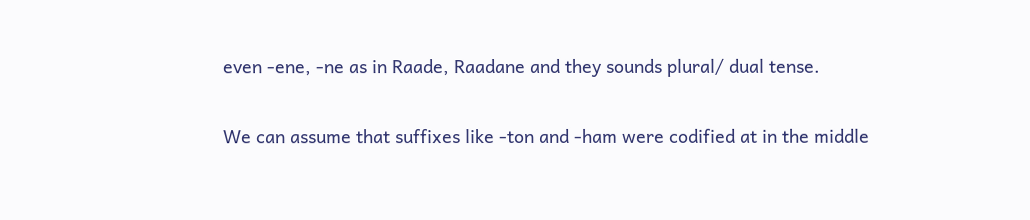even -ene, -ne as in Raade, Raadane and they sounds plural/ dual tense.

We can assume that suffixes like -ton and -ham were codified at in the middle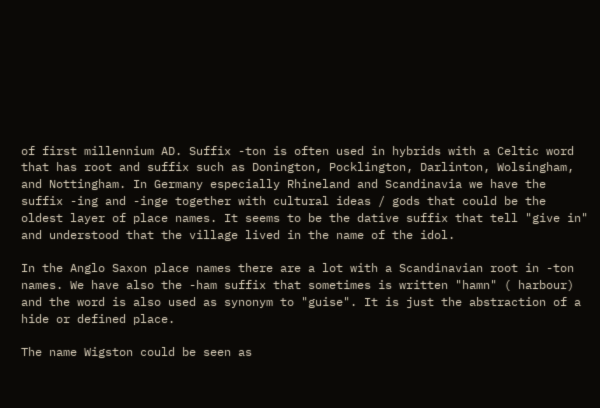of first millennium AD. Suffix -ton is often used in hybrids with a Celtic word that has root and suffix such as Donington, Pocklington, Darlinton, Wolsingham, and Nottingham. In Germany especially Rhineland and Scandinavia we have the suffix -ing and -inge together with cultural ideas / gods that could be the oldest layer of place names. It seems to be the dative suffix that tell "give in" and understood that the village lived in the name of the idol.

In the Anglo Saxon place names there are a lot with a Scandinavian root in -ton names. We have also the -ham suffix that sometimes is written "hamn" ( harbour) and the word is also used as synonym to "guise". It is just the abstraction of a hide or defined place.

The name Wigston could be seen as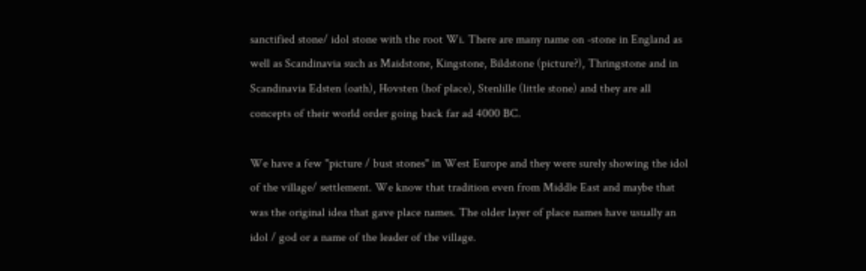sanctified stone/ idol stone with the root Wi. There are many name on -stone in England as well as Scandinavia such as Maidstone, Kingstone, Bildstone (picture?), Thringstone and in Scandinavia Edsten (oath), Hovsten (hof place), Stenlille (little stone) and they are all concepts of their world order going back far ad 4000 BC.

We have a few "picture / bust stones" in West Europe and they were surely showing the idol of the village/ settlement. We know that tradition even from Middle East and maybe that was the original idea that gave place names. The older layer of place names have usually an idol / god or a name of the leader of the village.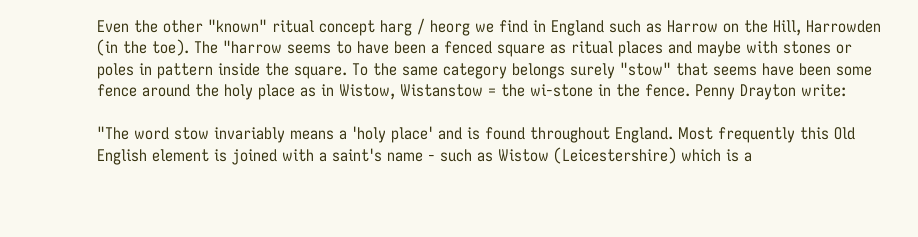Even the other "known" ritual concept harg / heorg we find in England such as Harrow on the Hill, Harrowden (in the toe). The "harrow seems to have been a fenced square as ritual places and maybe with stones or poles in pattern inside the square. To the same category belongs surely "stow" that seems have been some fence around the holy place as in Wistow, Wistanstow = the wi-stone in the fence. Penny Drayton write:

"The word stow invariably means a 'holy place' and is found throughout England. Most frequently this Old English element is joined with a saint's name - such as Wistow (Leicestershire) which is a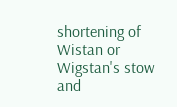shortening of Wistan or Wigstan's stow and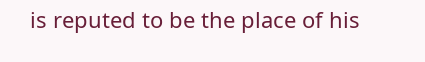is reputed to be the place of his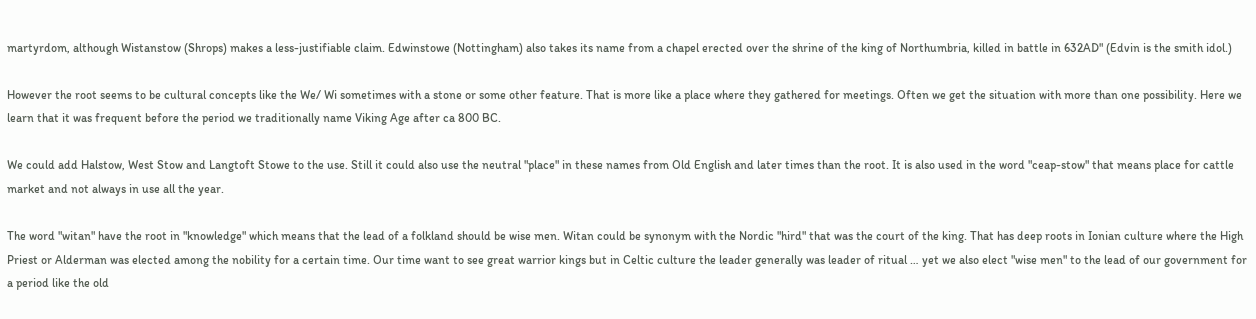martyrdom, although Wistanstow (Shrops) makes a less-justifiable claim. Edwinstowe (Nottingham) also takes its name from a chapel erected over the shrine of the king of Northumbria, killed in battle in 632AD" (Edvin is the smith idol.)

However the root seems to be cultural concepts like the We/ Wi sometimes with a stone or some other feature. That is more like a place where they gathered for meetings. Often we get the situation with more than one possibility. Here we learn that it was frequent before the period we traditionally name Viking Age after ca 800 BC.

We could add Halstow, West Stow and Langtoft Stowe to the use. Still it could also use the neutral "place" in these names from Old English and later times than the root. It is also used in the word "ceap-stow" that means place for cattle market and not always in use all the year.

The word "witan" have the root in "knowledge" which means that the lead of a folkland should be wise men. Witan could be synonym with the Nordic "hird" that was the court of the king. That has deep roots in Ionian culture where the High Priest or Alderman was elected among the nobility for a certain time. Our time want to see great warrior kings but in Celtic culture the leader generally was leader of ritual … yet we also elect "wise men" to the lead of our government for a period like the old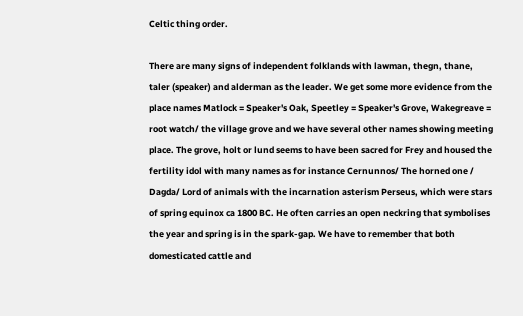Celtic thing order.

There are many signs of independent folklands with lawman, thegn, thane, taler (speaker) and alderman as the leader. We get some more evidence from the place names Matlock = Speaker's Oak, Speetley = Speaker's Grove, Wakegreave = root watch/ the village grove and we have several other names showing meeting place. The grove, holt or lund seems to have been sacred for Frey and housed the fertility idol with many names as for instance Cernunnos/ The horned one / Dagda/ Lord of animals with the incarnation asterism Perseus, which were stars of spring equinox ca 1800 BC. He often carries an open neckring that symbolises the year and spring is in the spark-gap. We have to remember that both domesticated cattle and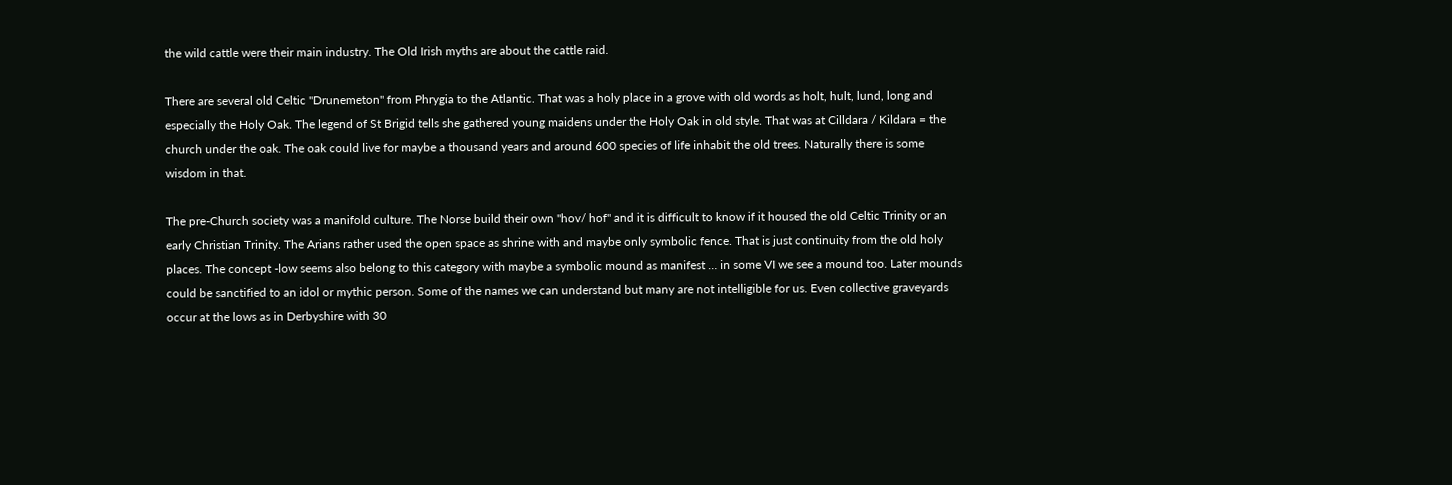the wild cattle were their main industry. The Old Irish myths are about the cattle raid.

There are several old Celtic "Drunemeton" from Phrygia to the Atlantic. That was a holy place in a grove with old words as holt, hult, lund, long and especially the Holy Oak. The legend of St Brigid tells she gathered young maidens under the Holy Oak in old style. That was at Cilldara / Kildara = the church under the oak. The oak could live for maybe a thousand years and around 600 species of life inhabit the old trees. Naturally there is some wisdom in that.

The pre-Church society was a manifold culture. The Norse build their own "hov/ hof" and it is difficult to know if it housed the old Celtic Trinity or an early Christian Trinity. The Arians rather used the open space as shrine with and maybe only symbolic fence. That is just continuity from the old holy places. The concept -low seems also belong to this category with maybe a symbolic mound as manifest … in some VI we see a mound too. Later mounds could be sanctified to an idol or mythic person. Some of the names we can understand but many are not intelligible for us. Even collective graveyards occur at the lows as in Derbyshire with 30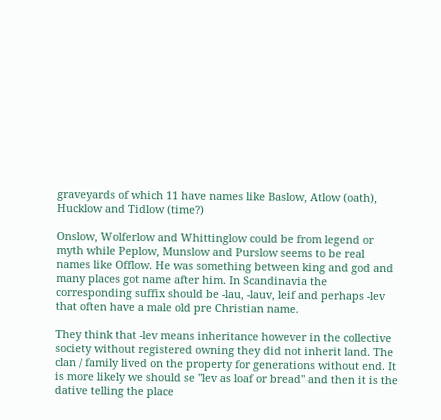graveyards of which 11 have names like Baslow, Atlow (oath), Hucklow and Tidlow (time?)

Onslow, Wolferlow and Whittinglow could be from legend or myth while Peplow, Munslow and Purslow seems to be real names like Offlow. He was something between king and god and many places got name after him. In Scandinavia the corresponding suffix should be -lau, -lauv, leif and perhaps -lev that often have a male old pre Christian name.

They think that -lev means inheritance however in the collective society without registered owning they did not inherit land. The clan / family lived on the property for generations without end. It is more likely we should se "lev as loaf or bread" and then it is the dative telling the place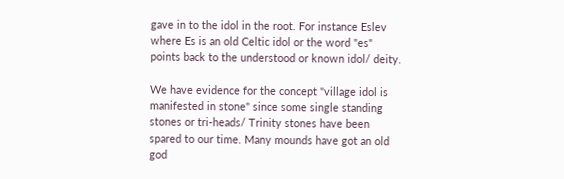gave in to the idol in the root. For instance Eslev where Es is an old Celtic idol or the word "es" points back to the understood or known idol/ deity.

We have evidence for the concept "village idol is manifested in stone" since some single standing stones or tri-heads/ Trinity stones have been spared to our time. Many mounds have got an old god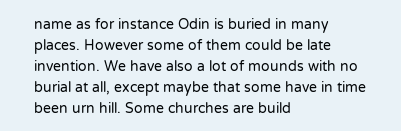name as for instance Odin is buried in many places. However some of them could be late invention. We have also a lot of mounds with no burial at all, except maybe that some have in time been urn hill. Some churches are build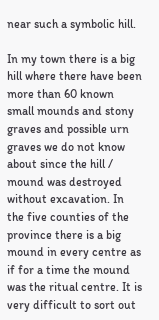near such a symbolic hill.

In my town there is a big hill where there have been more than 60 known small mounds and stony graves and possible urn graves we do not know about since the hill / mound was destroyed without excavation. In the five counties of the province there is a big mound in every centre as if for a time the mound was the ritual centre. It is very difficult to sort out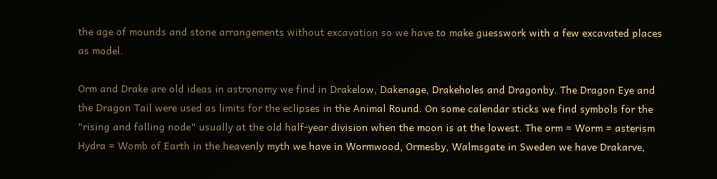the age of mounds and stone arrangements without excavation so we have to make guesswork with a few excavated places as model.

Orm and Drake are old ideas in astronomy we find in Drakelow, Dakenage, Drakeholes and Dragonby. The Dragon Eye and the Dragon Tail were used as limits for the eclipses in the Animal Round. On some calendar sticks we find symbols for the "rising and falling node" usually at the old half-year division when the moon is at the lowest. The orm = Worm = asterism Hydra = Womb of Earth in the heavenly myth we have in Wormwood, Ormesby, Walmsgate in Sweden we have Drakarve,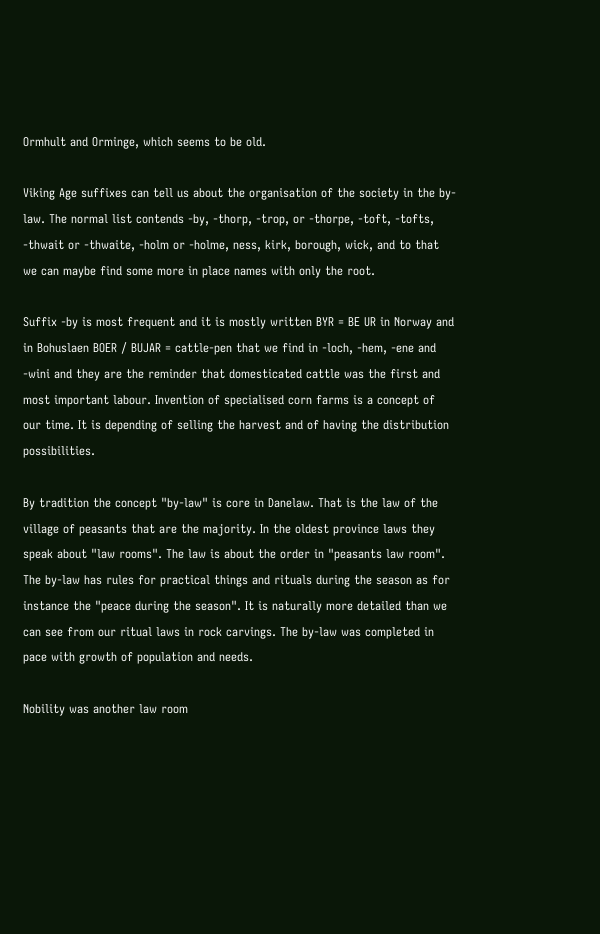Ormhult and Orminge, which seems to be old.

Viking Age suffixes can tell us about the organisation of the society in the by-law. The normal list contends -by, -thorp, -trop, or -thorpe, -toft, -tofts, -thwait or -thwaite, -holm or -holme, ness, kirk, borough, wick, and to that we can maybe find some more in place names with only the root.

Suffix -by is most frequent and it is mostly written BYR = BE UR in Norway and in Bohuslaen BOER / BUJAR = cattle-pen that we find in -loch, -hem, -ene and -wini and they are the reminder that domesticated cattle was the first and most important labour. Invention of specialised corn farms is a concept of our time. It is depending of selling the harvest and of having the distribution possibilities.

By tradition the concept "by-law" is core in Danelaw. That is the law of the village of peasants that are the majority. In the oldest province laws they speak about "law rooms". The law is about the order in "peasants law room". The by-law has rules for practical things and rituals during the season as for instance the "peace during the season". It is naturally more detailed than we can see from our ritual laws in rock carvings. The by-law was completed in pace with growth of population and needs.

Nobility was another law room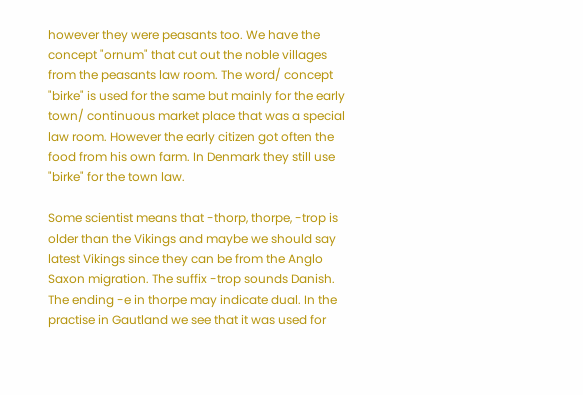however they were peasants too. We have the concept "ornum" that cut out the noble villages from the peasants law room. The word/ concept "birke" is used for the same but mainly for the early town/ continuous market place that was a special law room. However the early citizen got often the food from his own farm. In Denmark they still use "birke" for the town law.

Some scientist means that -thorp, thorpe, -trop is older than the Vikings and maybe we should say latest Vikings since they can be from the Anglo Saxon migration. The suffix -trop sounds Danish. The ending -e in thorpe may indicate dual. In the practise in Gautland we see that it was used for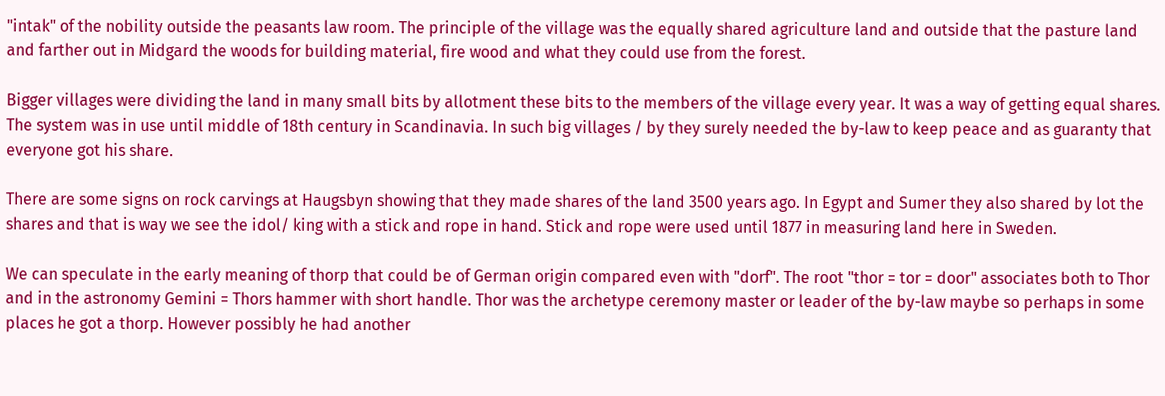"intak" of the nobility outside the peasants law room. The principle of the village was the equally shared agriculture land and outside that the pasture land and farther out in Midgard the woods for building material, fire wood and what they could use from the forest.

Bigger villages were dividing the land in many small bits by allotment these bits to the members of the village every year. It was a way of getting equal shares. The system was in use until middle of 18th century in Scandinavia. In such big villages / by they surely needed the by-law to keep peace and as guaranty that everyone got his share.

There are some signs on rock carvings at Haugsbyn showing that they made shares of the land 3500 years ago. In Egypt and Sumer they also shared by lot the shares and that is way we see the idol/ king with a stick and rope in hand. Stick and rope were used until 1877 in measuring land here in Sweden.

We can speculate in the early meaning of thorp that could be of German origin compared even with "dorf". The root "thor = tor = door" associates both to Thor and in the astronomy Gemini = Thors hammer with short handle. Thor was the archetype ceremony master or leader of the by-law maybe so perhaps in some places he got a thorp. However possibly he had another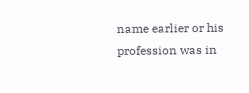name earlier or his profession was in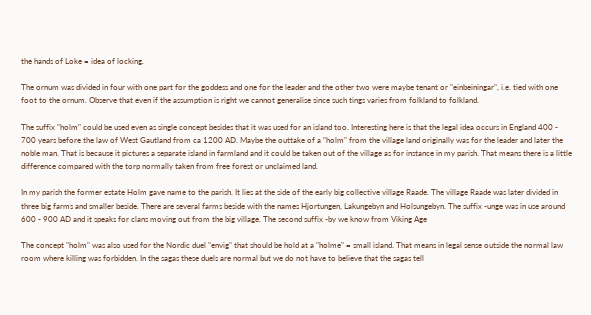the hands of Loke = idea of locking.

The ornum was divided in four with one part for the goddess and one for the leader and the other two were maybe tenant or "einbeiningar", i.e. tied with one foot to the ornum. Observe that even if the assumption is right we cannot generalise since such tings varies from folkland to folkland.

The suffix "holm" could be used even as single concept besides that it was used for an island too. Interesting here is that the legal idea occurs in England 400 - 700 years before the law of West Gautland from ca 1200 AD. Maybe the outtake of a "holm" from the village land originally was for the leader and later the noble man. That is because it pictures a separate island in farmland and it could be taken out of the village as for instance in my parish. That means there is a little difference compared with the torp normally taken from free forest or unclaimed land.

In my parish the former estate Holm gave name to the parish. It lies at the side of the early big collective village Raade. The village Raade was later divided in three big farms and smaller beside. There are several farms beside with the names Hjortungen, Lakungebyn and Holsungebyn. The suffix -unge was in use around 600 - 900 AD and it speaks for clans moving out from the big village. The second suffix -by we know from Viking Age

The concept "holm" was also used for the Nordic duel "envig" that should be hold at a "holme" = small island. That means in legal sense outside the normal law room where killing was forbidden. In the sagas these duels are normal but we do not have to believe that the sagas tell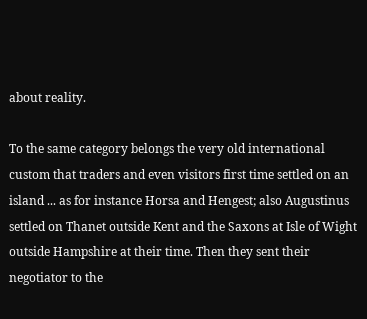about reality.

To the same category belongs the very old international custom that traders and even visitors first time settled on an island ... as for instance Horsa and Hengest; also Augustinus settled on Thanet outside Kent and the Saxons at Isle of Wight outside Hampshire at their time. Then they sent their negotiator to the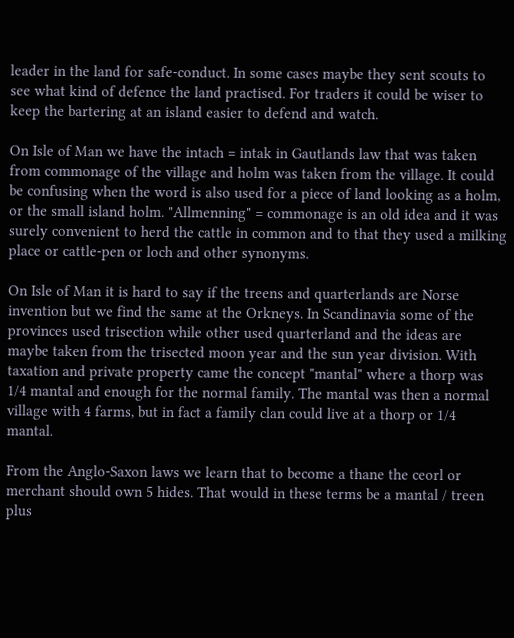leader in the land for safe-conduct. In some cases maybe they sent scouts to see what kind of defence the land practised. For traders it could be wiser to keep the bartering at an island easier to defend and watch.

On Isle of Man we have the intach = intak in Gautlands law that was taken from commonage of the village and holm was taken from the village. It could be confusing when the word is also used for a piece of land looking as a holm, or the small island holm. "Allmenning" = commonage is an old idea and it was surely convenient to herd the cattle in common and to that they used a milking place or cattle-pen or loch and other synonyms.

On Isle of Man it is hard to say if the treens and quarterlands are Norse invention but we find the same at the Orkneys. In Scandinavia some of the provinces used trisection while other used quarterland and the ideas are maybe taken from the trisected moon year and the sun year division. With taxation and private property came the concept "mantal" where a thorp was 1/4 mantal and enough for the normal family. The mantal was then a normal village with 4 farms, but in fact a family clan could live at a thorp or 1/4 mantal.

From the Anglo-Saxon laws we learn that to become a thane the ceorl or merchant should own 5 hides. That would in these terms be a mantal / treen plus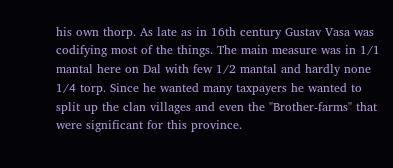his own thorp. As late as in 16th century Gustav Vasa was codifying most of the things. The main measure was in 1/1 mantal here on Dal with few 1/2 mantal and hardly none 1/4 torp. Since he wanted many taxpayers he wanted to split up the clan villages and even the "Brother-farms" that were significant for this province.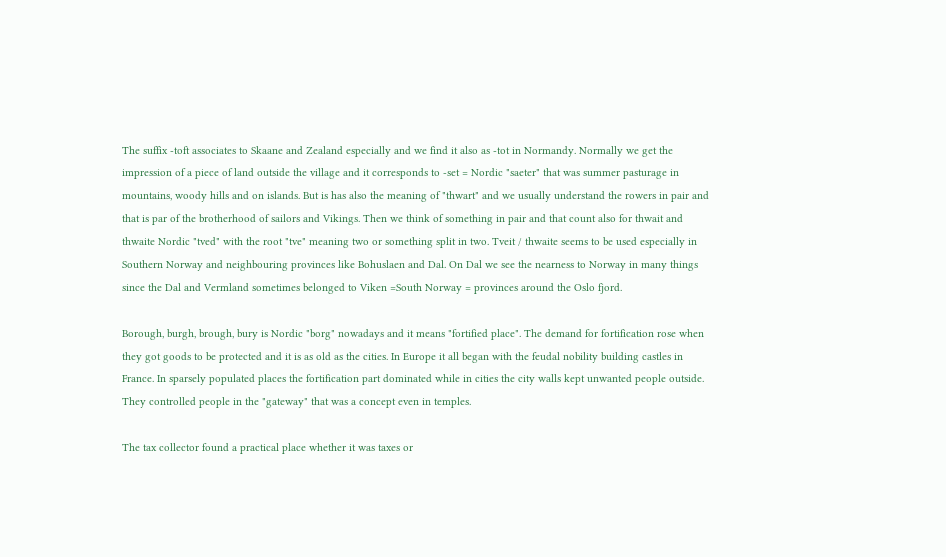The suffix -toft associates to Skaane and Zealand especially and we find it also as -tot in Normandy. Normally we get the impression of a piece of land outside the village and it corresponds to -set = Nordic "saeter" that was summer pasturage in mountains, woody hills and on islands. But is has also the meaning of "thwart" and we usually understand the rowers in pair and that is par of the brotherhood of sailors and Vikings. Then we think of something in pair and that count also for thwait and thwaite Nordic "tved" with the root "tve" meaning two or something split in two. Tveit / thwaite seems to be used especially in Southern Norway and neighbouring provinces like Bohuslaen and Dal. On Dal we see the nearness to Norway in many things since the Dal and Vermland sometimes belonged to Viken =South Norway = provinces around the Oslo fjord.

Borough, burgh, brough, bury is Nordic "borg" nowadays and it means "fortified place". The demand for fortification rose when they got goods to be protected and it is as old as the cities. In Europe it all began with the feudal nobility building castles in France. In sparsely populated places the fortification part dominated while in cities the city walls kept unwanted people outside. They controlled people in the "gateway" that was a concept even in temples.

The tax collector found a practical place whether it was taxes or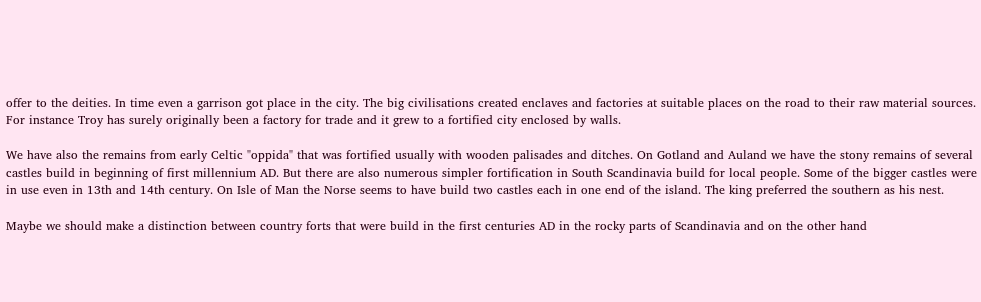offer to the deities. In time even a garrison got place in the city. The big civilisations created enclaves and factories at suitable places on the road to their raw material sources. For instance Troy has surely originally been a factory for trade and it grew to a fortified city enclosed by walls.

We have also the remains from early Celtic "oppida" that was fortified usually with wooden palisades and ditches. On Gotland and Auland we have the stony remains of several castles build in beginning of first millennium AD. But there are also numerous simpler fortification in South Scandinavia build for local people. Some of the bigger castles were in use even in 13th and 14th century. On Isle of Man the Norse seems to have build two castles each in one end of the island. The king preferred the southern as his nest.

Maybe we should make a distinction between country forts that were build in the first centuries AD in the rocky parts of Scandinavia and on the other hand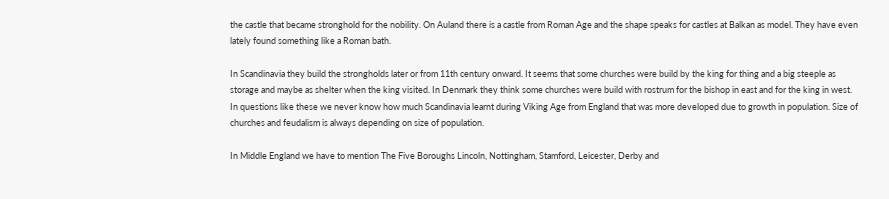the castle that became stronghold for the nobility. On Auland there is a castle from Roman Age and the shape speaks for castles at Balkan as model. They have even lately found something like a Roman bath.

In Scandinavia they build the strongholds later or from 11th century onward. It seems that some churches were build by the king for thing and a big steeple as storage and maybe as shelter when the king visited. In Denmark they think some churches were build with rostrum for the bishop in east and for the king in west. In questions like these we never know how much Scandinavia learnt during Viking Age from England that was more developed due to growth in population. Size of churches and feudalism is always depending on size of population.

In Middle England we have to mention The Five Boroughs Lincoln, Nottingham, Stamford, Leicester, Derby and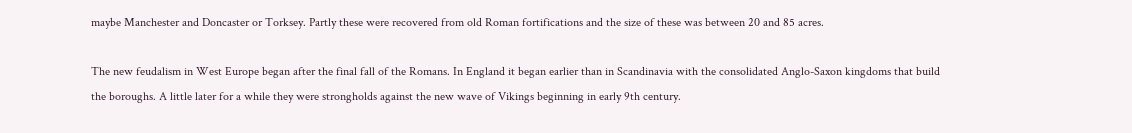maybe Manchester and Doncaster or Torksey. Partly these were recovered from old Roman fortifications and the size of these was between 20 and 85 acres.

The new feudalism in West Europe began after the final fall of the Romans. In England it began earlier than in Scandinavia with the consolidated Anglo-Saxon kingdoms that build the boroughs. A little later for a while they were strongholds against the new wave of Vikings beginning in early 9th century.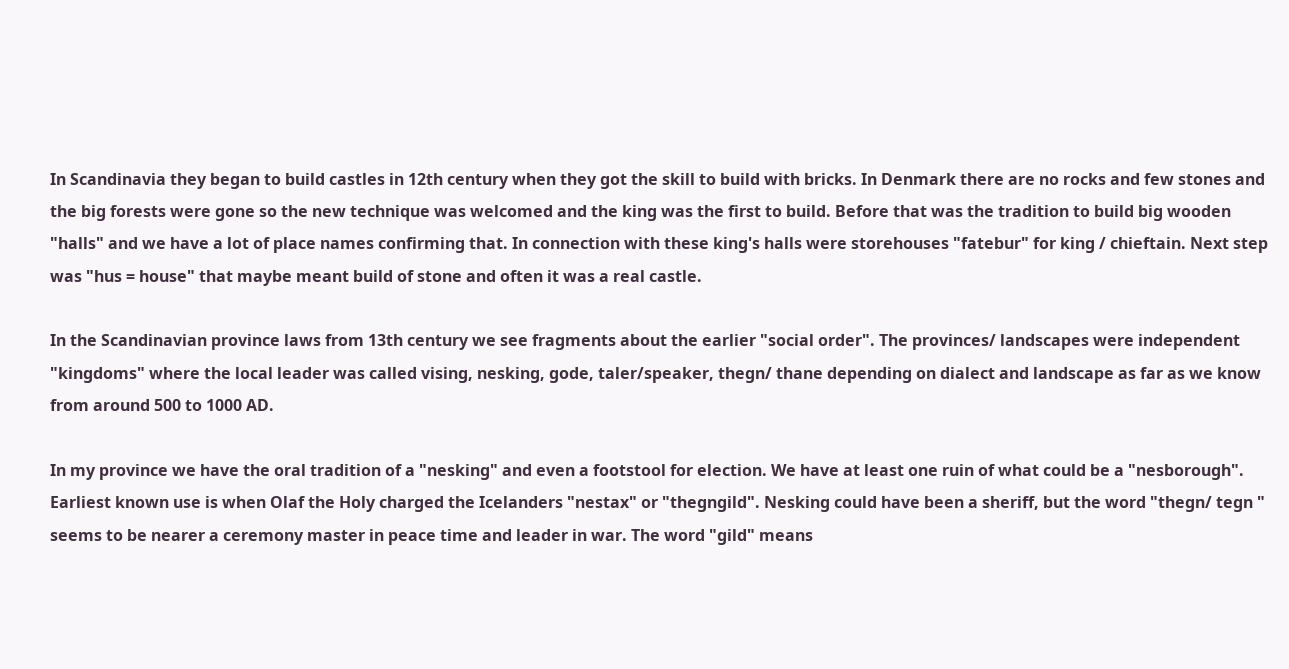In Scandinavia they began to build castles in 12th century when they got the skill to build with bricks. In Denmark there are no rocks and few stones and the big forests were gone so the new technique was welcomed and the king was the first to build. Before that was the tradition to build big wooden "halls" and we have a lot of place names confirming that. In connection with these king's halls were storehouses "fatebur" for king / chieftain. Next step was "hus = house" that maybe meant build of stone and often it was a real castle.

In the Scandinavian province laws from 13th century we see fragments about the earlier "social order". The provinces/ landscapes were independent "kingdoms" where the local leader was called vising, nesking, gode, taler/speaker, thegn/ thane depending on dialect and landscape as far as we know from around 500 to 1000 AD.

In my province we have the oral tradition of a "nesking" and even a footstool for election. We have at least one ruin of what could be a "nesborough". Earliest known use is when Olaf the Holy charged the Icelanders "nestax" or "thegngild". Nesking could have been a sheriff, but the word "thegn/ tegn " seems to be nearer a ceremony master in peace time and leader in war. The word "gild" means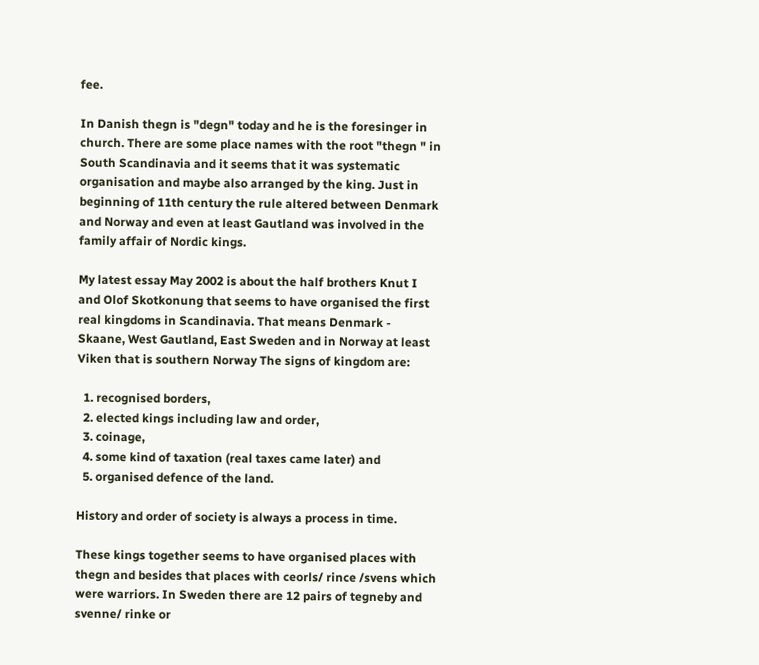fee.

In Danish thegn is "degn" today and he is the foresinger in church. There are some place names with the root "thegn " in South Scandinavia and it seems that it was systematic organisation and maybe also arranged by the king. Just in beginning of 11th century the rule altered between Denmark and Norway and even at least Gautland was involved in the family affair of Nordic kings.

My latest essay May 2002 is about the half brothers Knut I and Olof Skotkonung that seems to have organised the first real kingdoms in Scandinavia. That means Denmark - Skaane, West Gautland, East Sweden and in Norway at least Viken that is southern Norway The signs of kingdom are:

  1. recognised borders,
  2. elected kings including law and order,
  3. coinage,
  4. some kind of taxation (real taxes came later) and
  5. organised defence of the land.

History and order of society is always a process in time.

These kings together seems to have organised places with thegn and besides that places with ceorls/ rince /svens which were warriors. In Sweden there are 12 pairs of tegneby and svenne/ rinke or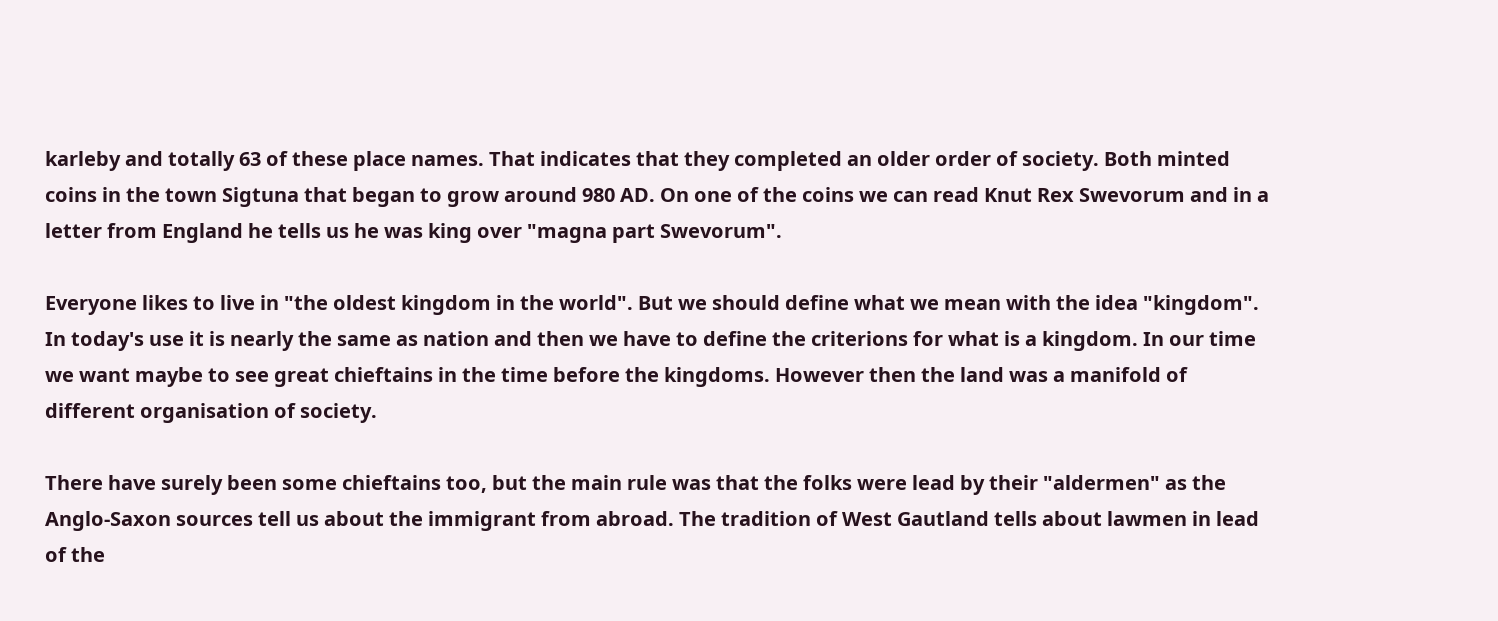karleby and totally 63 of these place names. That indicates that they completed an older order of society. Both minted coins in the town Sigtuna that began to grow around 980 AD. On one of the coins we can read Knut Rex Swevorum and in a letter from England he tells us he was king over "magna part Swevorum".

Everyone likes to live in "the oldest kingdom in the world". But we should define what we mean with the idea "kingdom". In today's use it is nearly the same as nation and then we have to define the criterions for what is a kingdom. In our time we want maybe to see great chieftains in the time before the kingdoms. However then the land was a manifold of different organisation of society.

There have surely been some chieftains too, but the main rule was that the folks were lead by their "aldermen" as the Anglo-Saxon sources tell us about the immigrant from abroad. The tradition of West Gautland tells about lawmen in lead of the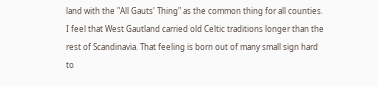land with the "All Gauts' Thing" as the common thing for all counties. I feel that West Gautland carried old Celtic traditions longer than the rest of Scandinavia. That feeling is born out of many small sign hard to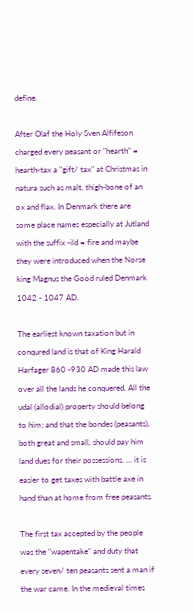define.

After Olaf the Holy Sven Alfifeson charged every peasant or "hearth" = hearth-tax a "gift/ tax" at Christmas in natura such as malt, thigh-bone of an ox and flax. In Denmark there are some place names especially at Jutland with the suffix -ild = fire and maybe they were introduced when the Norse king Magnus the Good ruled Denmark 1042 - 1047 AD.

The earliest known taxation but in conqured land is that of King Harald Harfager 860 -930 AD made this law over all the lands he conquered. All the udal (allodial) property should belong to him; and that the bondes (peasants), both great and small, should pay him land dues for their possessions. … it is easier to get taxes with battle axe in hand than at home from free peasants.

The first tax accepted by the people was the "wapentake" and duty that every seven/ ten peasants sent a man if the war came. In the medieval times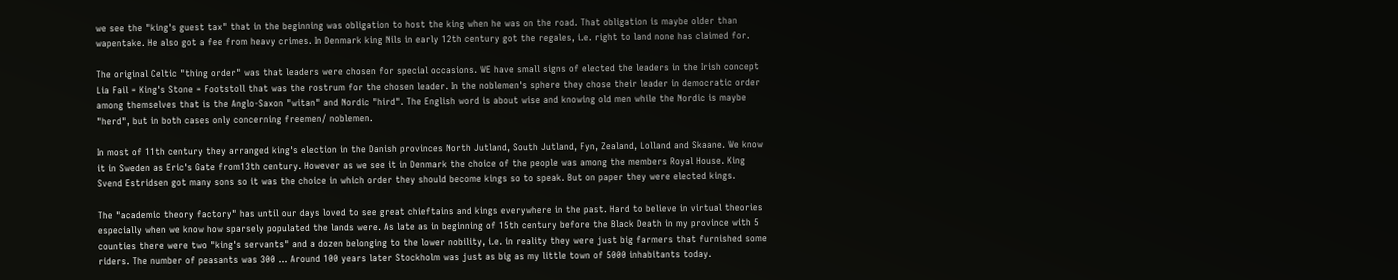we see the "king's guest tax" that in the beginning was obligation to host the king when he was on the road. That obligation is maybe older than wapentake. He also got a fee from heavy crimes. In Denmark king Nils in early 12th century got the regales, i.e. right to land none has claimed for.

The original Celtic "thing order" was that leaders were chosen for special occasions. WE have small signs of elected the leaders in the Irish concept Lia Fail = King's Stone = Footstoll that was the rostrum for the chosen leader. In the noblemen's sphere they chose their leader in democratic order among themselves that is the Anglo-Saxon "witan" and Nordic "hird". The English word is about wise and knowing old men while the Nordic is maybe "herd", but in both cases only concerning freemen/ noblemen.

In most of 11th century they arranged king's election in the Danish provinces North Jutland, South Jutland, Fyn, Zealand, Lolland and Skaane. We know it in Sweden as Eric's Gate from13th century. However as we see it in Denmark the choice of the people was among the members Royal House. King Svend Estridsen got many sons so it was the choice in which order they should become kings so to speak. But on paper they were elected kings.

The "academic theory factory" has until our days loved to see great chieftains and kings everywhere in the past. Hard to believe in virtual theories especially when we know how sparsely populated the lands were. As late as in beginning of 15th century before the Black Death in my province with 5 counties there were two "king's servants" and a dozen belonging to the lower nobility, i.e. in reality they were just big farmers that furnished some riders. The number of peasants was 300 ... Around 100 years later Stockholm was just as big as my little town of 5000 inhabitants today.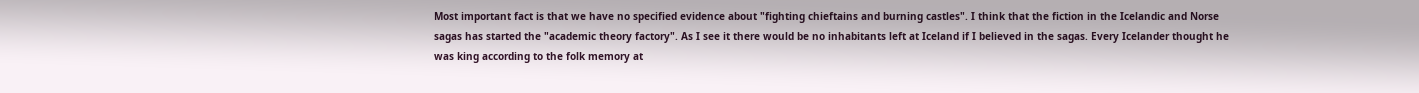Most important fact is that we have no specified evidence about "fighting chieftains and burning castles". I think that the fiction in the Icelandic and Norse sagas has started the "academic theory factory". As I see it there would be no inhabitants left at Iceland if I believed in the sagas. Every Icelander thought he was king according to the folk memory at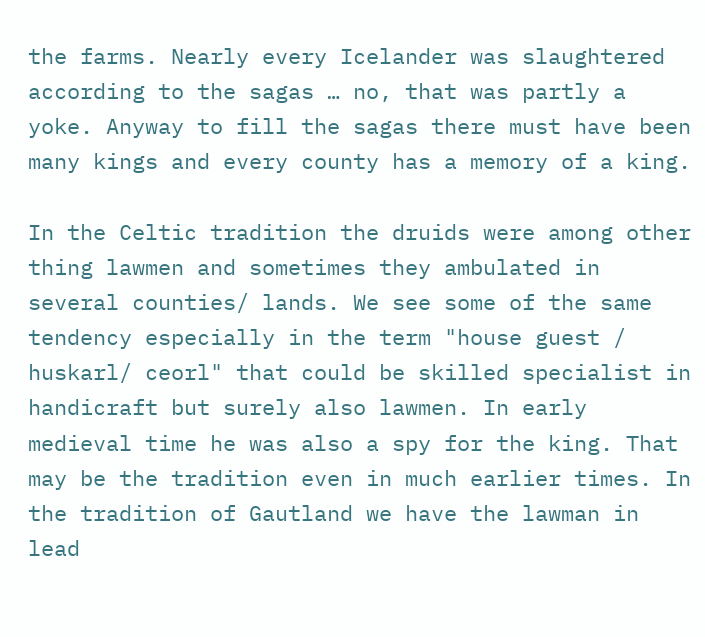the farms. Nearly every Icelander was slaughtered according to the sagas … no, that was partly a yoke. Anyway to fill the sagas there must have been many kings and every county has a memory of a king.

In the Celtic tradition the druids were among other thing lawmen and sometimes they ambulated in several counties/ lands. We see some of the same tendency especially in the term "house guest / huskarl/ ceorl" that could be skilled specialist in handicraft but surely also lawmen. In early medieval time he was also a spy for the king. That may be the tradition even in much earlier times. In the tradition of Gautland we have the lawman in lead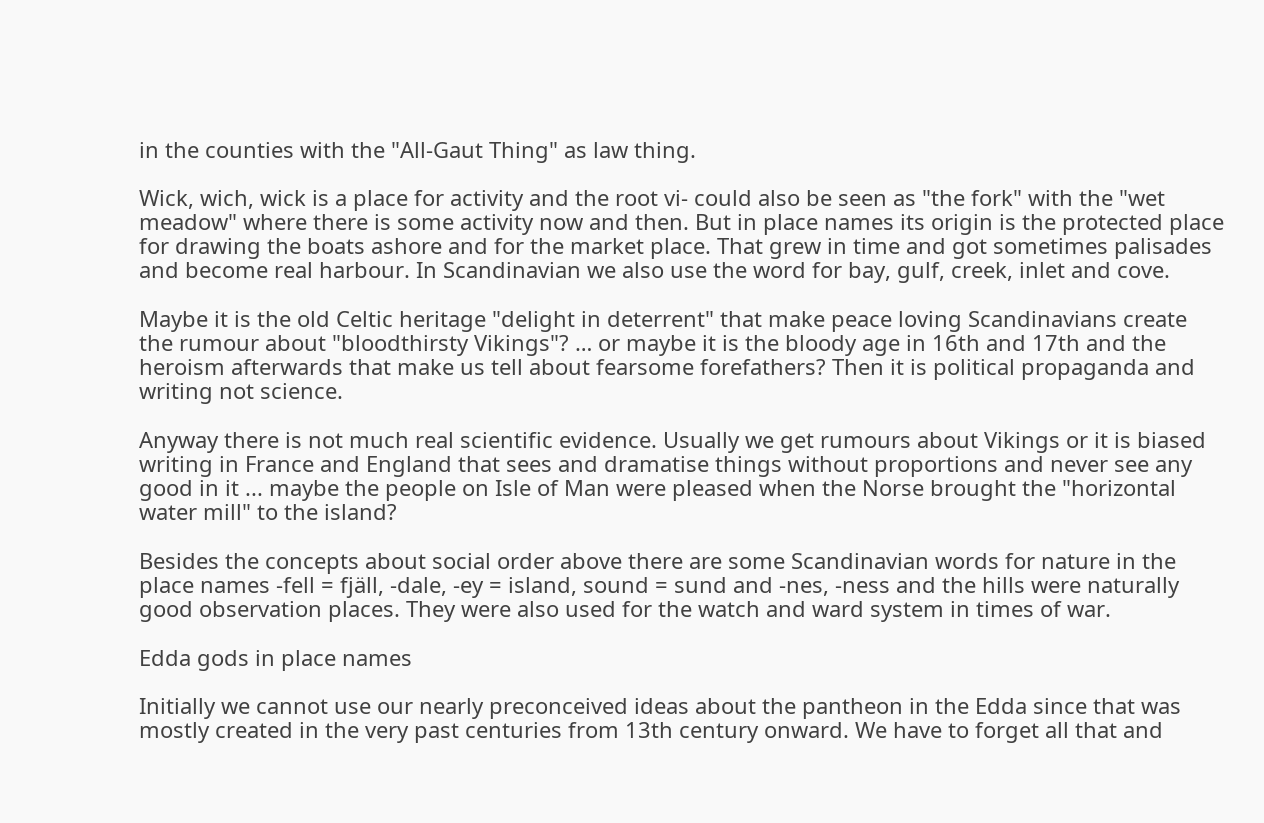in the counties with the "All-Gaut Thing" as law thing.

Wick, wich, wick is a place for activity and the root vi- could also be seen as "the fork" with the "wet meadow" where there is some activity now and then. But in place names its origin is the protected place for drawing the boats ashore and for the market place. That grew in time and got sometimes palisades and become real harbour. In Scandinavian we also use the word for bay, gulf, creek, inlet and cove.

Maybe it is the old Celtic heritage "delight in deterrent" that make peace loving Scandinavians create the rumour about "bloodthirsty Vikings"? … or maybe it is the bloody age in 16th and 17th and the heroism afterwards that make us tell about fearsome forefathers? Then it is political propaganda and writing not science.

Anyway there is not much real scientific evidence. Usually we get rumours about Vikings or it is biased writing in France and England that sees and dramatise things without proportions and never see any good in it ... maybe the people on Isle of Man were pleased when the Norse brought the "horizontal water mill" to the island?

Besides the concepts about social order above there are some Scandinavian words for nature in the place names -fell = fjäll, -dale, -ey = island, sound = sund and -nes, -ness and the hills were naturally good observation places. They were also used for the watch and ward system in times of war.

Edda gods in place names

Initially we cannot use our nearly preconceived ideas about the pantheon in the Edda since that was mostly created in the very past centuries from 13th century onward. We have to forget all that and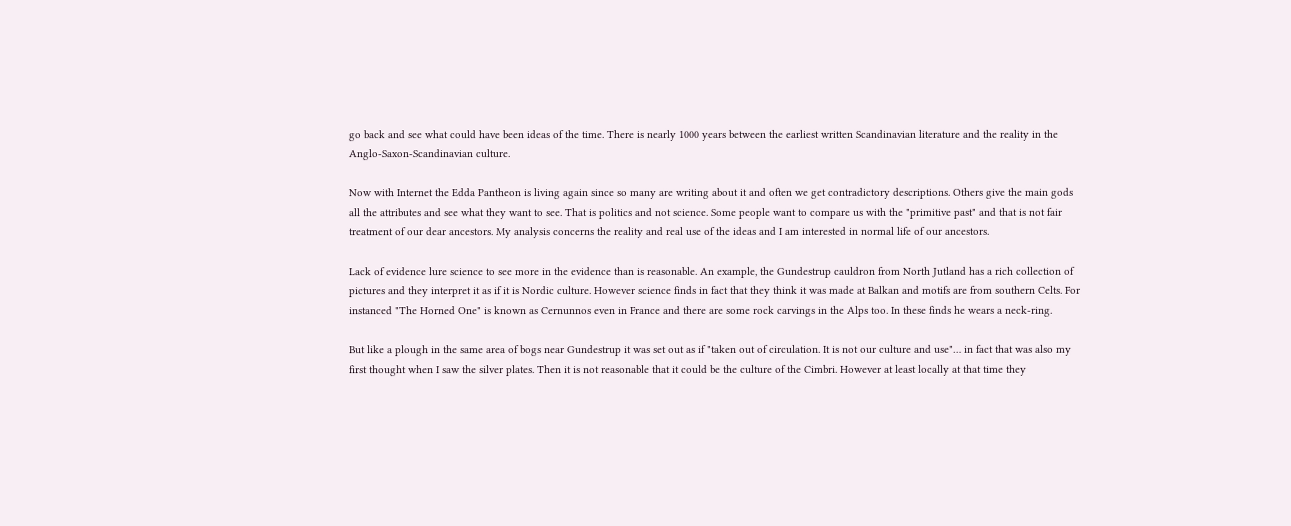go back and see what could have been ideas of the time. There is nearly 1000 years between the earliest written Scandinavian literature and the reality in the Anglo-Saxon-Scandinavian culture.

Now with Internet the Edda Pantheon is living again since so many are writing about it and often we get contradictory descriptions. Others give the main gods all the attributes and see what they want to see. That is politics and not science. Some people want to compare us with the "primitive past" and that is not fair treatment of our dear ancestors. My analysis concerns the reality and real use of the ideas and I am interested in normal life of our ancestors.

Lack of evidence lure science to see more in the evidence than is reasonable. An example, the Gundestrup cauldron from North Jutland has a rich collection of pictures and they interpret it as if it is Nordic culture. However science finds in fact that they think it was made at Balkan and motifs are from southern Celts. For instanced "The Horned One" is known as Cernunnos even in France and there are some rock carvings in the Alps too. In these finds he wears a neck-ring.

But like a plough in the same area of bogs near Gundestrup it was set out as if "taken out of circulation. It is not our culture and use"… in fact that was also my first thought when I saw the silver plates. Then it is not reasonable that it could be the culture of the Cimbri. However at least locally at that time they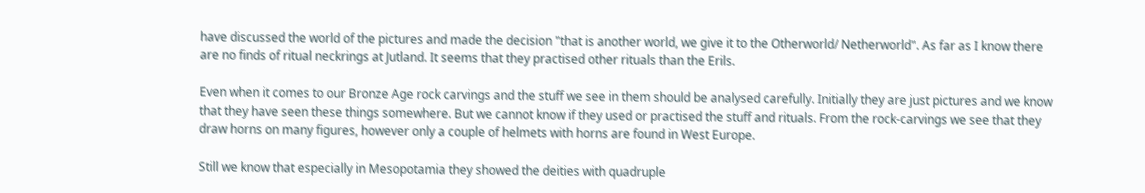have discussed the world of the pictures and made the decision "that is another world, we give it to the Otherworld/ Netherworld". As far as I know there are no finds of ritual neckrings at Jutland. It seems that they practised other rituals than the Erils.

Even when it comes to our Bronze Age rock carvings and the stuff we see in them should be analysed carefully. Initially they are just pictures and we know that they have seen these things somewhere. But we cannot know if they used or practised the stuff and rituals. From the rock-carvings we see that they draw horns on many figures, however only a couple of helmets with horns are found in West Europe.

Still we know that especially in Mesopotamia they showed the deities with quadruple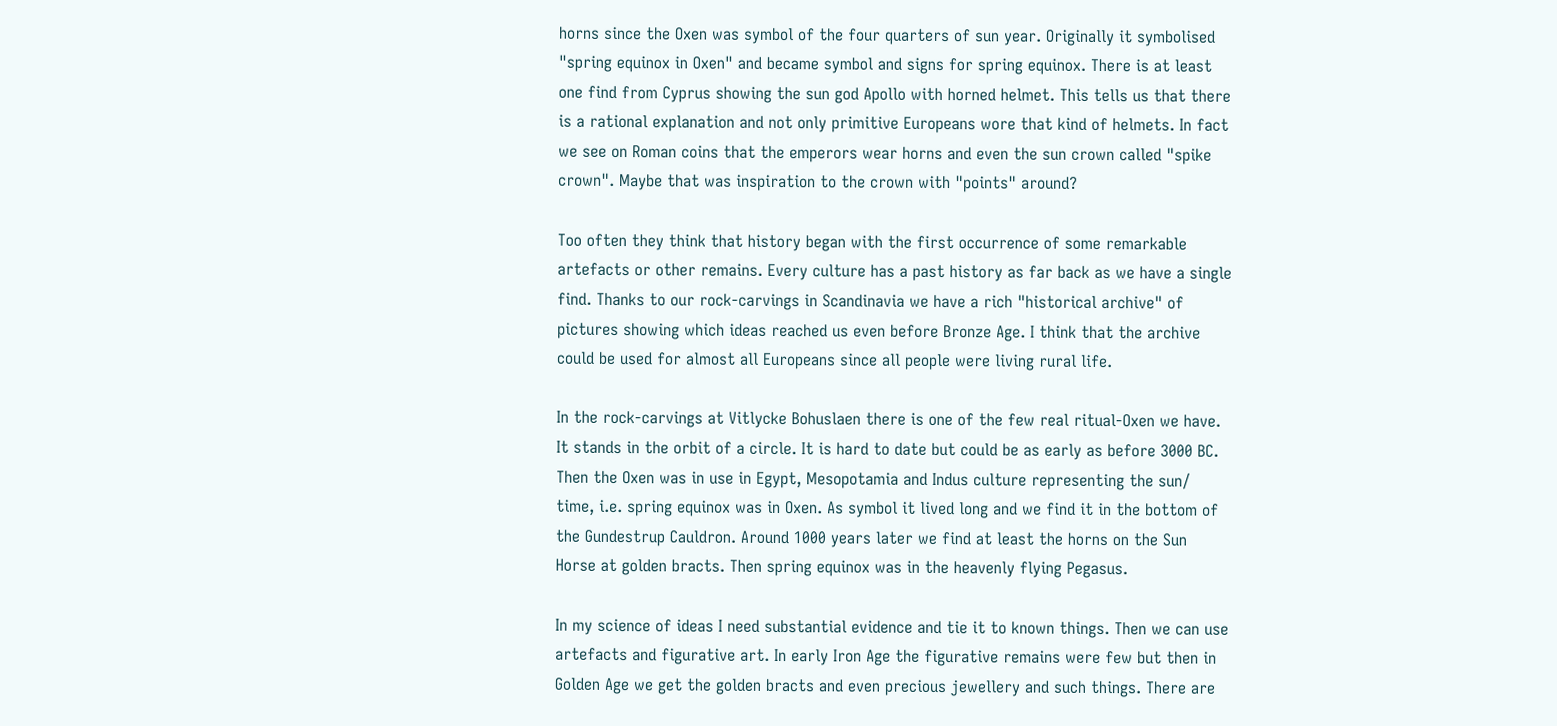horns since the Oxen was symbol of the four quarters of sun year. Originally it symbolised "spring equinox in Oxen" and became symbol and signs for spring equinox. There is at least one find from Cyprus showing the sun god Apollo with horned helmet. This tells us that there is a rational explanation and not only primitive Europeans wore that kind of helmets. In fact we see on Roman coins that the emperors wear horns and even the sun crown called "spike crown". Maybe that was inspiration to the crown with "points" around?

Too often they think that history began with the first occurrence of some remarkable artefacts or other remains. Every culture has a past history as far back as we have a single find. Thanks to our rock-carvings in Scandinavia we have a rich "historical archive" of pictures showing which ideas reached us even before Bronze Age. I think that the archive could be used for almost all Europeans since all people were living rural life.

In the rock-carvings at Vitlycke Bohuslaen there is one of the few real ritual-Oxen we have. It stands in the orbit of a circle. It is hard to date but could be as early as before 3000 BC. Then the Oxen was in use in Egypt, Mesopotamia and Indus culture representing the sun/ time, i.e. spring equinox was in Oxen. As symbol it lived long and we find it in the bottom of the Gundestrup Cauldron. Around 1000 years later we find at least the horns on the Sun Horse at golden bracts. Then spring equinox was in the heavenly flying Pegasus.

In my science of ideas I need substantial evidence and tie it to known things. Then we can use artefacts and figurative art. In early Iron Age the figurative remains were few but then in Golden Age we get the golden bracts and even precious jewellery and such things. There are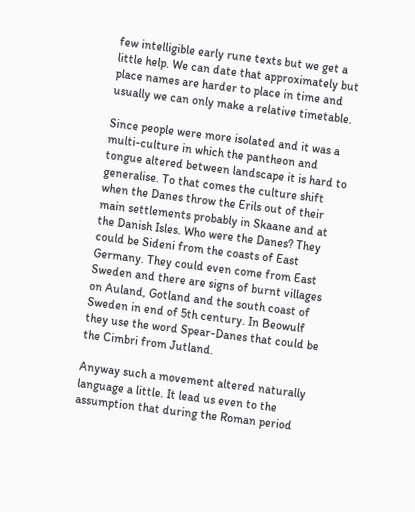few intelligible early rune texts but we get a little help. We can date that approximately but place names are harder to place in time and usually we can only make a relative timetable.

Since people were more isolated and it was a multi-culture in which the pantheon and tongue altered between landscape it is hard to generalise. To that comes the culture shift when the Danes throw the Erils out of their main settlements probably in Skaane and at the Danish Isles. Who were the Danes? They could be Sideni from the coasts of East Germany. They could even come from East Sweden and there are signs of burnt villages on Auland, Gotland and the south coast of Sweden in end of 5th century. In Beowulf they use the word Spear-Danes that could be the Cimbri from Jutland.

Anyway such a movement altered naturally language a little. It lead us even to the assumption that during the Roman period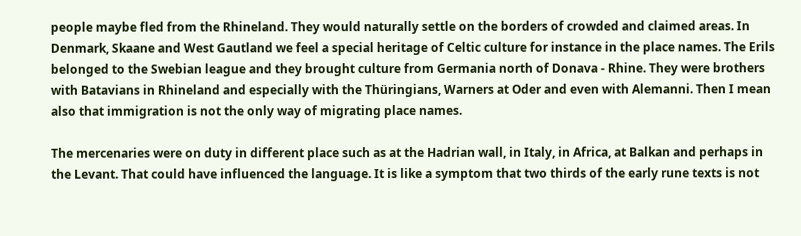people maybe fled from the Rhineland. They would naturally settle on the borders of crowded and claimed areas. In Denmark, Skaane and West Gautland we feel a special heritage of Celtic culture for instance in the place names. The Erils belonged to the Swebian league and they brought culture from Germania north of Donava - Rhine. They were brothers with Batavians in Rhineland and especially with the Thüringians, Warners at Oder and even with Alemanni. Then I mean also that immigration is not the only way of migrating place names.

The mercenaries were on duty in different place such as at the Hadrian wall, in Italy, in Africa, at Balkan and perhaps in the Levant. That could have influenced the language. It is like a symptom that two thirds of the early rune texts is not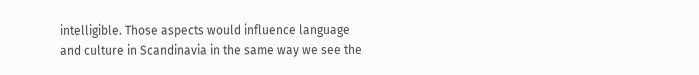intelligible. Those aspects would influence language and culture in Scandinavia in the same way we see the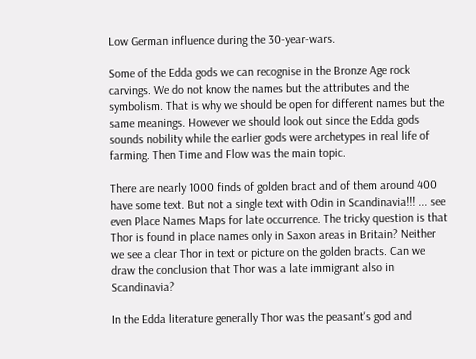Low German influence during the 30-year-wars.

Some of the Edda gods we can recognise in the Bronze Age rock carvings. We do not know the names but the attributes and the symbolism. That is why we should be open for different names but the same meanings. However we should look out since the Edda gods sounds nobility while the earlier gods were archetypes in real life of farming. Then Time and Flow was the main topic.

There are nearly 1000 finds of golden bract and of them around 400 have some text. But not a single text with Odin in Scandinavia!!! ... see even Place Names Maps for late occurrence. The tricky question is that Thor is found in place names only in Saxon areas in Britain? Neither we see a clear Thor in text or picture on the golden bracts. Can we draw the conclusion that Thor was a late immigrant also in Scandinavia?

In the Edda literature generally Thor was the peasant's god and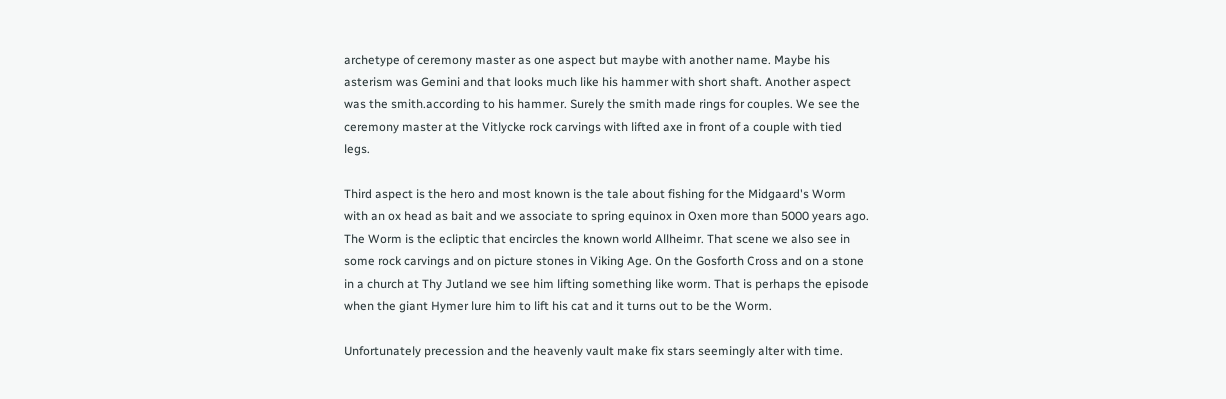archetype of ceremony master as one aspect but maybe with another name. Maybe his asterism was Gemini and that looks much like his hammer with short shaft. Another aspect was the smith.according to his hammer. Surely the smith made rings for couples. We see the ceremony master at the Vitlycke rock carvings with lifted axe in front of a couple with tied legs.

Third aspect is the hero and most known is the tale about fishing for the Midgaard's Worm with an ox head as bait and we associate to spring equinox in Oxen more than 5000 years ago. The Worm is the ecliptic that encircles the known world Allheimr. That scene we also see in some rock carvings and on picture stones in Viking Age. On the Gosforth Cross and on a stone in a church at Thy Jutland we see him lifting something like worm. That is perhaps the episode when the giant Hymer lure him to lift his cat and it turns out to be the Worm.

Unfortunately precession and the heavenly vault make fix stars seemingly alter with time.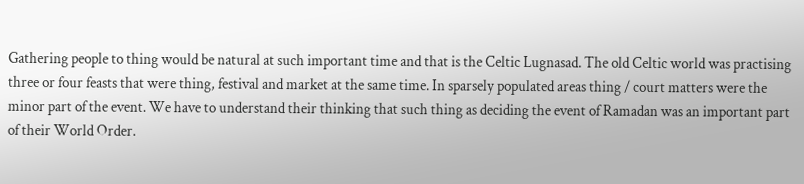Gathering people to thing would be natural at such important time and that is the Celtic Lugnasad. The old Celtic world was practising three or four feasts that were thing, festival and market at the same time. In sparsely populated areas thing / court matters were the minor part of the event. We have to understand their thinking that such thing as deciding the event of Ramadan was an important part of their World Order.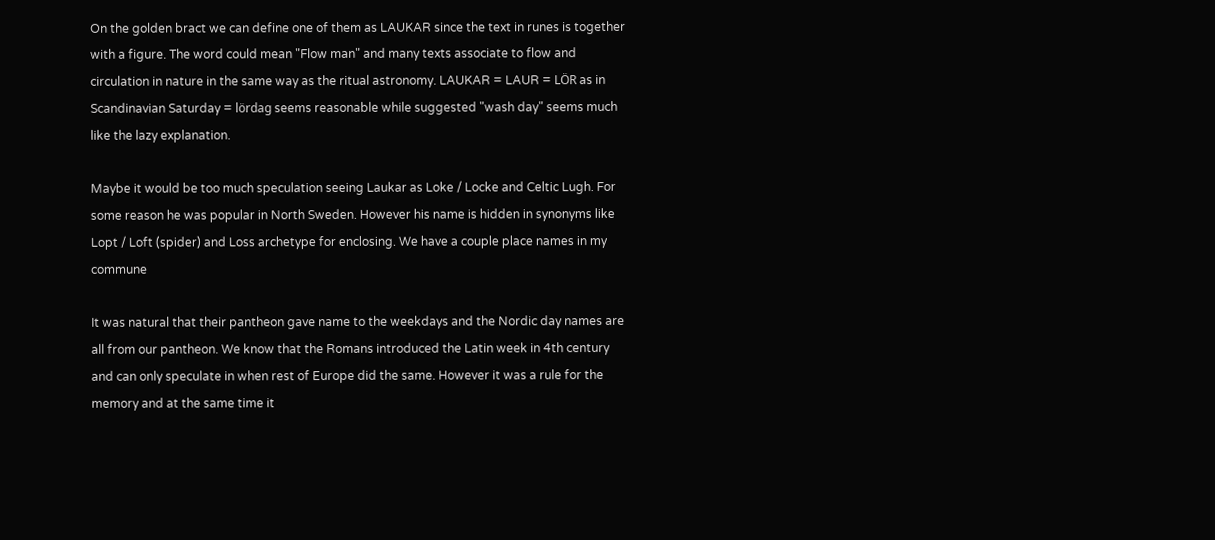On the golden bract we can define one of them as LAUKAR since the text in runes is together with a figure. The word could mean "Flow man" and many texts associate to flow and circulation in nature in the same way as the ritual astronomy. LAUKAR = LAUR = LÖR as in Scandinavian Saturday = lördag seems reasonable while suggested "wash day" seems much like the lazy explanation.

Maybe it would be too much speculation seeing Laukar as Loke / Locke and Celtic Lugh. For some reason he was popular in North Sweden. However his name is hidden in synonyms like Lopt / Loft (spider) and Loss archetype for enclosing. We have a couple place names in my commune

It was natural that their pantheon gave name to the weekdays and the Nordic day names are all from our pantheon. We know that the Romans introduced the Latin week in 4th century and can only speculate in when rest of Europe did the same. However it was a rule for the memory and at the same time it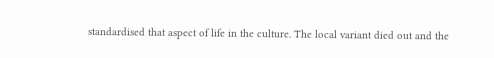standardised that aspect of life in the culture. The local variant died out and the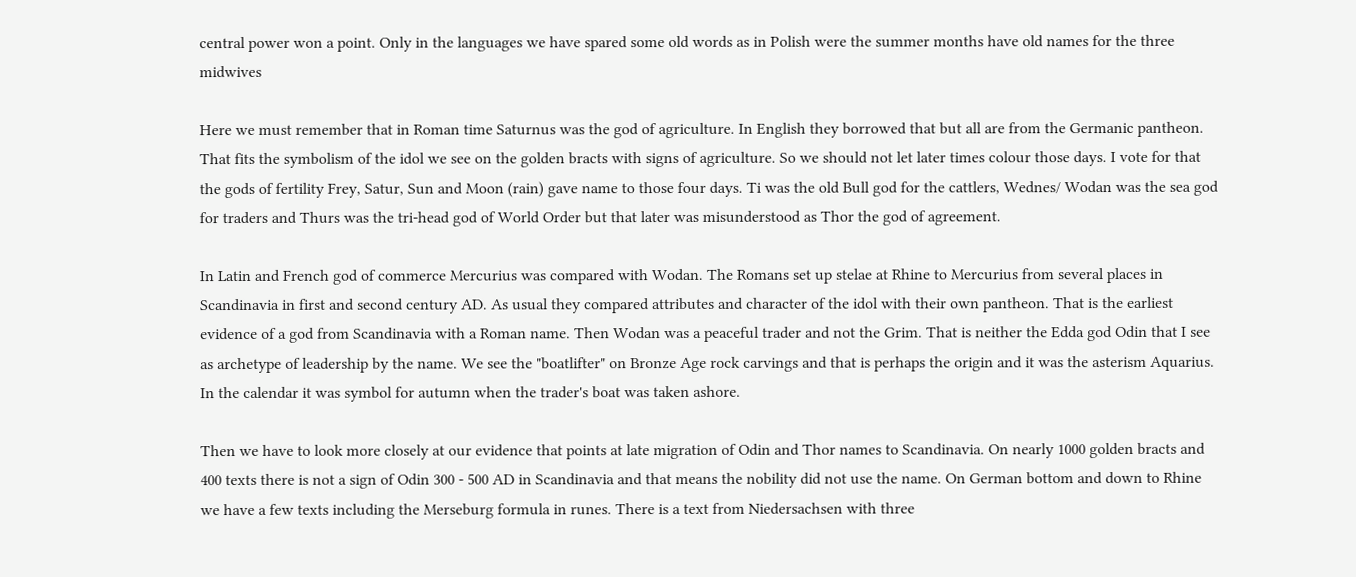central power won a point. Only in the languages we have spared some old words as in Polish were the summer months have old names for the three midwives

Here we must remember that in Roman time Saturnus was the god of agriculture. In English they borrowed that but all are from the Germanic pantheon. That fits the symbolism of the idol we see on the golden bracts with signs of agriculture. So we should not let later times colour those days. I vote for that the gods of fertility Frey, Satur, Sun and Moon (rain) gave name to those four days. Ti was the old Bull god for the cattlers, Wednes/ Wodan was the sea god for traders and Thurs was the tri-head god of World Order but that later was misunderstood as Thor the god of agreement.

In Latin and French god of commerce Mercurius was compared with Wodan. The Romans set up stelae at Rhine to Mercurius from several places in Scandinavia in first and second century AD. As usual they compared attributes and character of the idol with their own pantheon. That is the earliest evidence of a god from Scandinavia with a Roman name. Then Wodan was a peaceful trader and not the Grim. That is neither the Edda god Odin that I see as archetype of leadership by the name. We see the "boatlifter" on Bronze Age rock carvings and that is perhaps the origin and it was the asterism Aquarius. In the calendar it was symbol for autumn when the trader's boat was taken ashore.

Then we have to look more closely at our evidence that points at late migration of Odin and Thor names to Scandinavia. On nearly 1000 golden bracts and 400 texts there is not a sign of Odin 300 - 500 AD in Scandinavia and that means the nobility did not use the name. On German bottom and down to Rhine we have a few texts including the Merseburg formula in runes. There is a text from Niedersachsen with three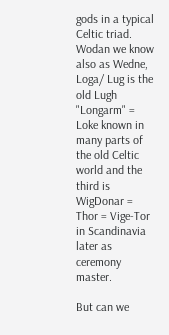gods in a typical Celtic triad. Wodan we know also as Wedne, Loga/ Lug is the old Lugh "Longarm" = Loke known in many parts of the old Celtic world and the third is WigDonar = Thor = Vige-Tor in Scandinavia later as ceremony master.

But can we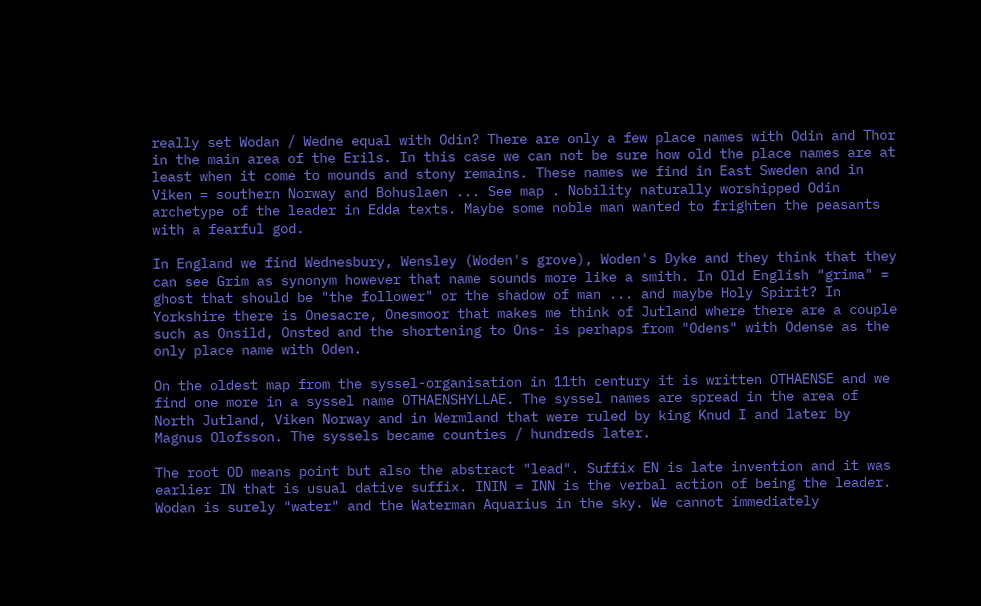really set Wodan / Wedne equal with Odin? There are only a few place names with Odin and Thor in the main area of the Erils. In this case we can not be sure how old the place names are at least when it come to mounds and stony remains. These names we find in East Sweden and in Viken = southern Norway and Bohuslaen ... See map . Nobility naturally worshipped Odin archetype of the leader in Edda texts. Maybe some noble man wanted to frighten the peasants with a fearful god.

In England we find Wednesbury, Wensley (Woden's grove), Woden's Dyke and they think that they can see Grim as synonym however that name sounds more like a smith. In Old English "grima" = ghost that should be "the follower" or the shadow of man ... and maybe Holy Spirit? In Yorkshire there is Onesacre, Onesmoor that makes me think of Jutland where there are a couple such as Onsild, Onsted and the shortening to Ons- is perhaps from "Odens" with Odense as the only place name with Oden.

On the oldest map from the syssel-organisation in 11th century it is written OTHAENSE and we find one more in a syssel name OTHAENSHYLLAE. The syssel names are spread in the area of North Jutland, Viken Norway and in Wermland that were ruled by king Knud I and later by Magnus Olofsson. The syssels became counties / hundreds later.

The root OD means point but also the abstract "lead". Suffix EN is late invention and it was earlier IN that is usual dative suffix. ININ = INN is the verbal action of being the leader. Wodan is surely "water" and the Waterman Aquarius in the sky. We cannot immediately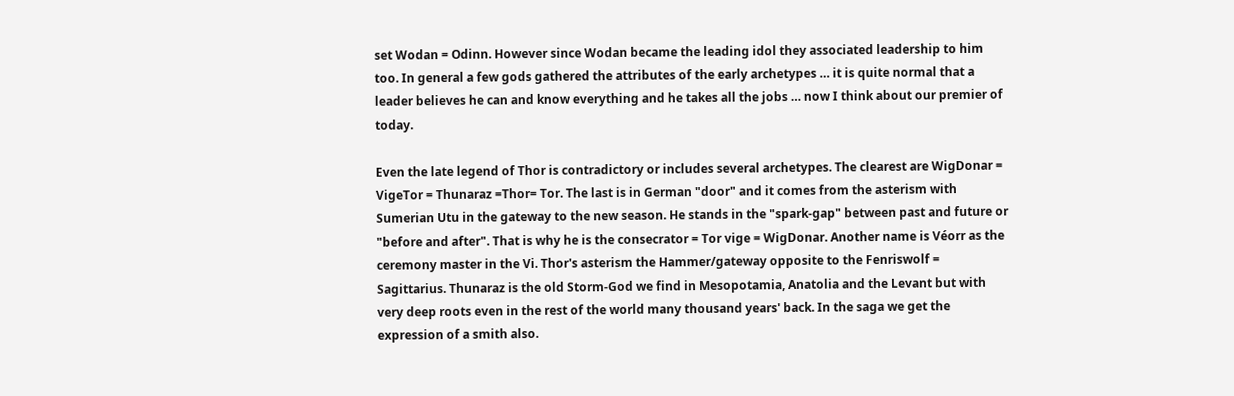set Wodan = Odinn. However since Wodan became the leading idol they associated leadership to him too. In general a few gods gathered the attributes of the early archetypes … it is quite normal that a leader believes he can and know everything and he takes all the jobs … now I think about our premier of today.

Even the late legend of Thor is contradictory or includes several archetypes. The clearest are WigDonar = VigeTor = Thunaraz =Thor= Tor. The last is in German "door" and it comes from the asterism with Sumerian Utu in the gateway to the new season. He stands in the "spark-gap" between past and future or "before and after". That is why he is the consecrator = Tor vige = WigDonar. Another name is Véorr as the ceremony master in the Vi. Thor's asterism the Hammer/gateway opposite to the Fenriswolf = Sagittarius. Thunaraz is the old Storm-God we find in Mesopotamia, Anatolia and the Levant but with very deep roots even in the rest of the world many thousand years' back. In the saga we get the expression of a smith also.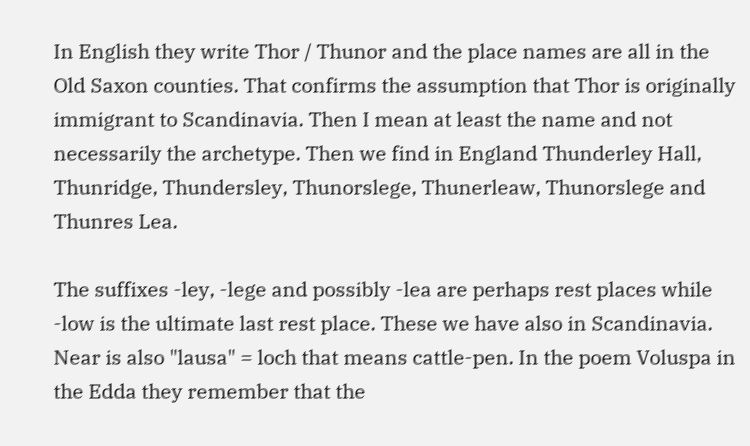In English they write Thor / Thunor and the place names are all in the Old Saxon counties. That confirms the assumption that Thor is originally immigrant to Scandinavia. Then I mean at least the name and not necessarily the archetype. Then we find in England Thunderley Hall, Thunridge, Thundersley, Thunorslege, Thunerleaw, Thunorslege and Thunres Lea.

The suffixes -ley, -lege and possibly -lea are perhaps rest places while -low is the ultimate last rest place. These we have also in Scandinavia. Near is also "lausa" = loch that means cattle-pen. In the poem Voluspa in the Edda they remember that the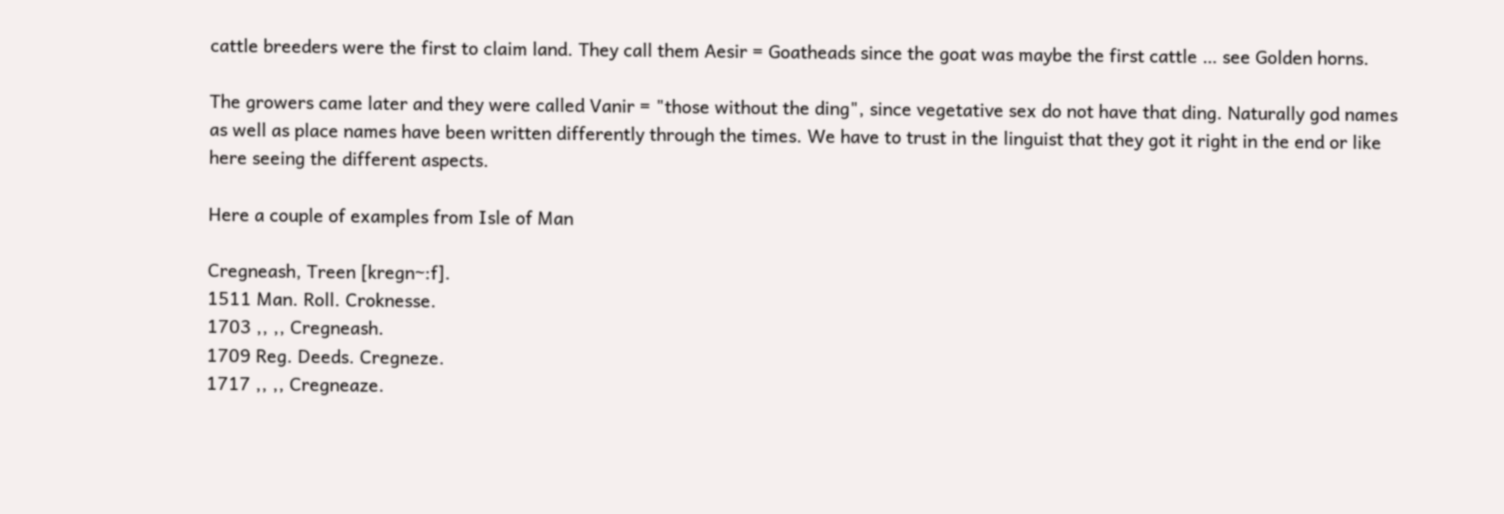cattle breeders were the first to claim land. They call them Aesir = Goatheads since the goat was maybe the first cattle … see Golden horns.

The growers came later and they were called Vanir = "those without the ding", since vegetative sex do not have that ding. Naturally god names as well as place names have been written differently through the times. We have to trust in the linguist that they got it right in the end or like here seeing the different aspects.

Here a couple of examples from Isle of Man

Cregneash, Treen [kregn~:f].
1511 Man. Roll. Croknesse.
1703 ,, ,, Cregneash.
1709 Reg. Deeds. Cregneze.
1717 ,, ,, Cregneaze.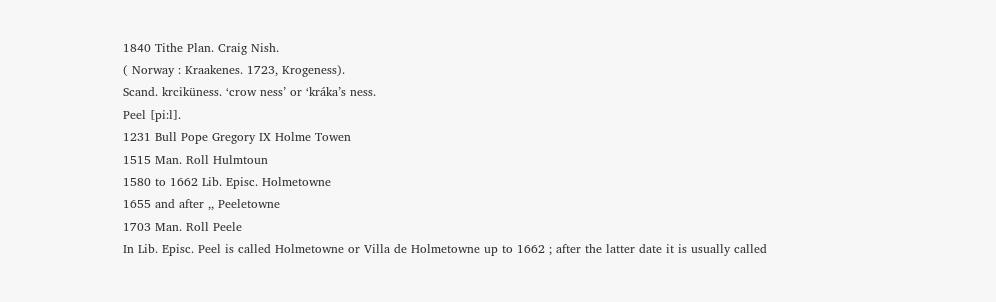1840 Tithe Plan. Craig Nish.
( Norway : Kraakenes. 1723, Krogeness).
Scand. krciküness. ‘crow ness’ or ‘kráka’s ness.
Peel [pi:l].
1231 Bull Pope Gregory IX Holme Towen
1515 Man. Roll Hulmtoun
1580 to 1662 Lib. Episc. Holmetowne
1655 and after ,, Peeletowne
1703 Man. Roll Peele
In Lib. Episc. Peel is called Holmetowne or Villa de Holmetowne up to 1662 ; after the latter date it is usually called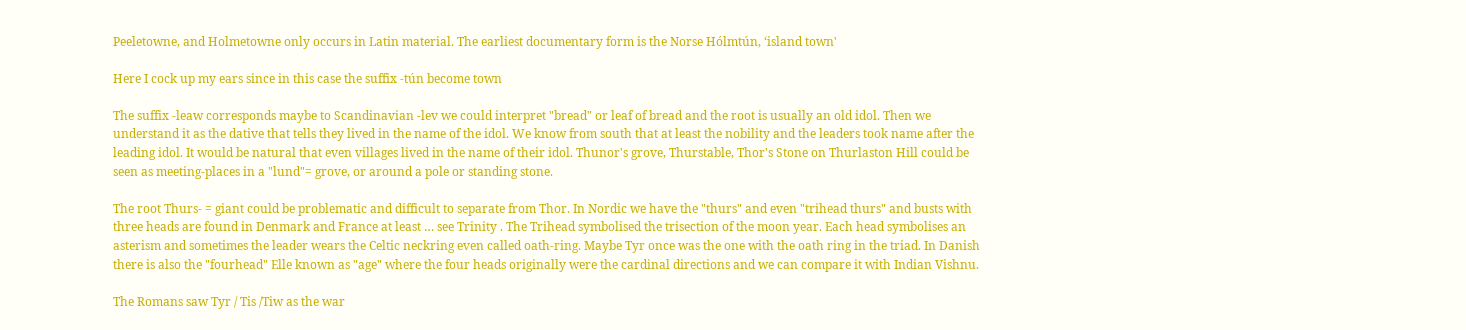Peeletowne, and Holmetowne only occurs in Latin material. The earliest documentary form is the Norse Hólmtún, ‘island town'

Here I cock up my ears since in this case the suffix -tún become town

The suffix -leaw corresponds maybe to Scandinavian -lev we could interpret "bread" or leaf of bread and the root is usually an old idol. Then we understand it as the dative that tells they lived in the name of the idol. We know from south that at least the nobility and the leaders took name after the leading idol. It would be natural that even villages lived in the name of their idol. Thunor's grove, Thurstable, Thor's Stone on Thurlaston Hill could be seen as meeting-places in a "lund"= grove, or around a pole or standing stone.

The root Thurs- = giant could be problematic and difficult to separate from Thor. In Nordic we have the "thurs" and even "trihead thurs" and busts with three heads are found in Denmark and France at least … see Trinity . The Trihead symbolised the trisection of the moon year. Each head symbolises an asterism and sometimes the leader wears the Celtic neckring even called oath-ring. Maybe Tyr once was the one with the oath ring in the triad. In Danish there is also the "fourhead" Elle known as "age" where the four heads originally were the cardinal directions and we can compare it with Indian Vishnu.

The Romans saw Tyr / Tis /Tiw as the war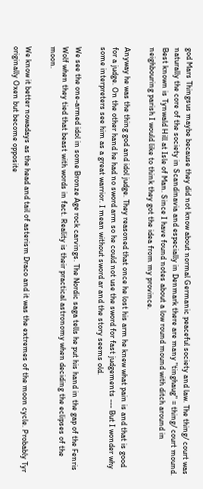god Mars Thingsus maybe because they did not know about normal Germanic peaceful society and law. The thing/ court was naturally the core of the society in Scandinavia and especially in Denmark there are many "tinghaug" = thing/ court mound. Best known is Tynwald Hill at Isle of Man. Since I have found notes about a low round mound with ditch around in neighbouring parish I would like to think they got the idea from my province.

Anyway he was the thing god and idol judge. They reasoned that once he lost his arm he knew what pain is and that is good for a judge. On the other hand he had no sword arm so he could not use the sword for fast judgements --- But I wonder why some interpreters see him as a great warrior. I mean without sword ar and the story seems old.

We see the one-armed idol in some Bronze Age rock carvings. The Nordic saga tells he put his hand in the gap of the Fenris Wolf when they tied that beast with words in fact. Reality is their practical astronomy when deciding the eclipses of the moon.

We know it better nowadays as the head and tail of asterism Draco and it was the extremes of the moon cycle. Probably Tyr originally Oxen but become opposite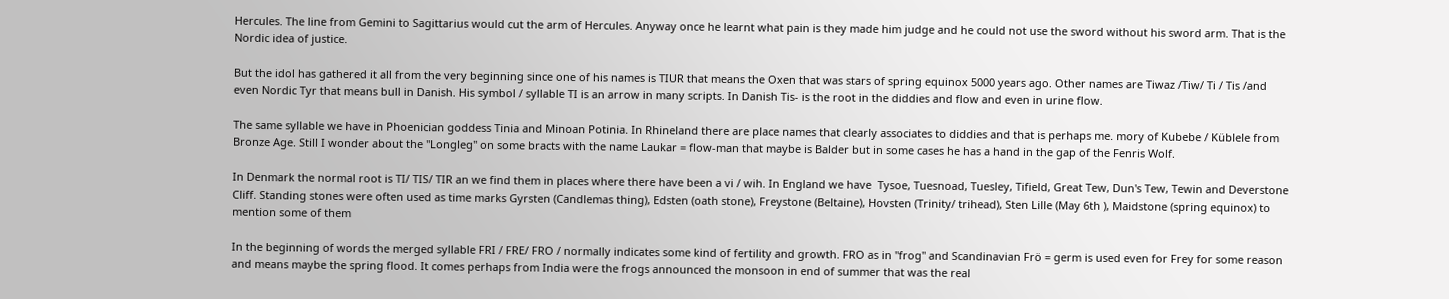Hercules. The line from Gemini to Sagittarius would cut the arm of Hercules. Anyway once he learnt what pain is they made him judge and he could not use the sword without his sword arm. That is the Nordic idea of justice.

But the idol has gathered it all from the very beginning since one of his names is TIUR that means the Oxen that was stars of spring equinox 5000 years ago. Other names are Tiwaz /Tiw/ Ti / Tis /and even Nordic Tyr that means bull in Danish. His symbol / syllable TI is an arrow in many scripts. In Danish Tis- is the root in the diddies and flow and even in urine flow.

The same syllable we have in Phoenician goddess Tinia and Minoan Potinia. In Rhineland there are place names that clearly associates to diddies and that is perhaps me. mory of Kubebe / Küblele from Bronze Age. Still I wonder about the "Longleg" on some bracts with the name Laukar = flow-man that maybe is Balder but in some cases he has a hand in the gap of the Fenris Wolf.

In Denmark the normal root is TI/ TIS/ TIR an we find them in places where there have been a vi / wih. In England we have  Tysoe, Tuesnoad, Tuesley, Tifield, Great Tew, Dun's Tew, Tewin and Deverstone Cliff. Standing stones were often used as time marks Gyrsten (Candlemas thing), Edsten (oath stone), Freystone (Beltaine), Hovsten (Trinity/ trihead), Sten Lille (May 6th ), Maidstone (spring equinox) to mention some of them

In the beginning of words the merged syllable FRI / FRE/ FRO / normally indicates some kind of fertility and growth. FRO as in "frog" and Scandinavian Frö = germ is used even for Frey for some reason and means maybe the spring flood. It comes perhaps from India were the frogs announced the monsoon in end of summer that was the real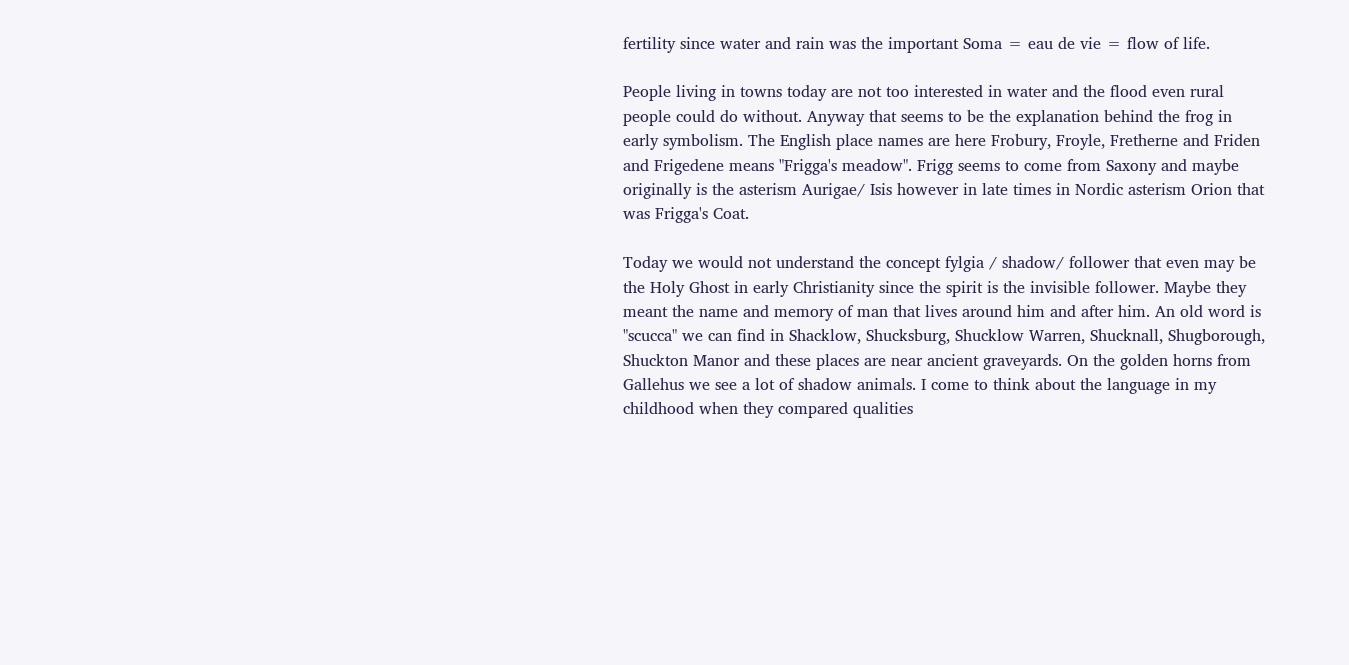fertility since water and rain was the important Soma = eau de vie = flow of life.

People living in towns today are not too interested in water and the flood even rural people could do without. Anyway that seems to be the explanation behind the frog in early symbolism. The English place names are here Frobury, Froyle, Fretherne and Friden and Frigedene means "Frigga's meadow". Frigg seems to come from Saxony and maybe originally is the asterism Aurigae/ Isis however in late times in Nordic asterism Orion that was Frigga's Coat.

Today we would not understand the concept fylgia / shadow/ follower that even may be the Holy Ghost in early Christianity since the spirit is the invisible follower. Maybe they meant the name and memory of man that lives around him and after him. An old word is "scucca" we can find in Shacklow, Shucksburg, Shucklow Warren, Shucknall, Shugborough, Shuckton Manor and these places are near ancient graveyards. On the golden horns from Gallehus we see a lot of shadow animals. I come to think about the language in my childhood when they compared qualities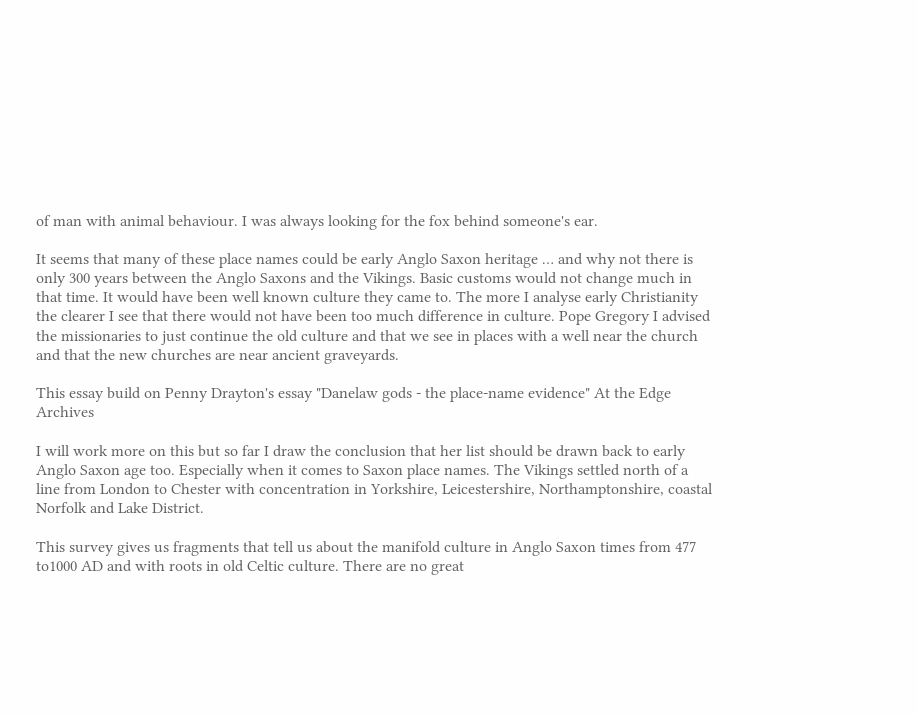of man with animal behaviour. I was always looking for the fox behind someone's ear.

It seems that many of these place names could be early Anglo Saxon heritage … and why not there is only 300 years between the Anglo Saxons and the Vikings. Basic customs would not change much in that time. It would have been well known culture they came to. The more I analyse early Christianity the clearer I see that there would not have been too much difference in culture. Pope Gregory I advised the missionaries to just continue the old culture and that we see in places with a well near the church and that the new churches are near ancient graveyards.

This essay build on Penny Drayton's essay "Danelaw gods - the place-name evidence" At the Edge Archives

I will work more on this but so far I draw the conclusion that her list should be drawn back to early Anglo Saxon age too. Especially when it comes to Saxon place names. The Vikings settled north of a line from London to Chester with concentration in Yorkshire, Leicestershire, Northamptonshire, coastal Norfolk and Lake District.

This survey gives us fragments that tell us about the manifold culture in Anglo Saxon times from 477 to1000 AD and with roots in old Celtic culture. There are no great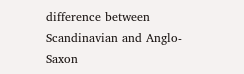difference between Scandinavian and Anglo-Saxon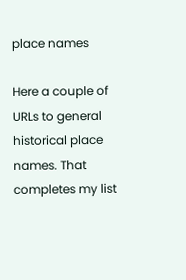place names

Here a couple of URLs to general historical place names. That completes my list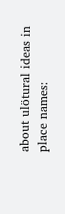about ulötural ideas in place names: